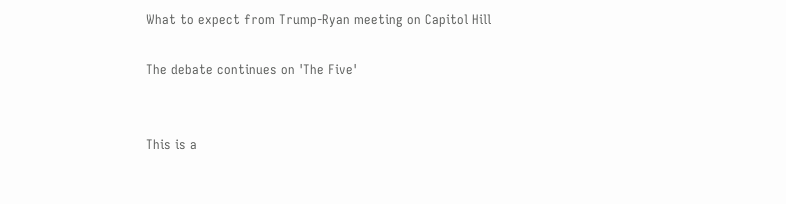What to expect from Trump-Ryan meeting on Capitol Hill

The debate continues on 'The Five'


This is a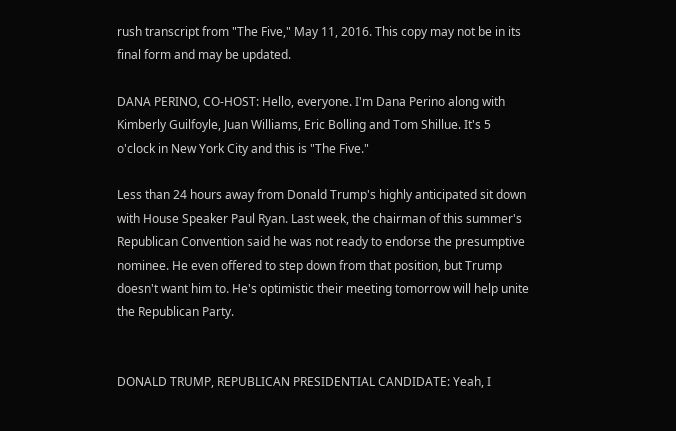rush transcript from "The Five," May 11, 2016. This copy may not be in its final form and may be updated.

DANA PERINO, CO-HOST: Hello, everyone. I'm Dana Perino along with Kimberly Guilfoyle, Juan Williams, Eric Bolling and Tom Shillue. It's 5 o'clock in New York City and this is "The Five."

Less than 24 hours away from Donald Trump's highly anticipated sit down with House Speaker Paul Ryan. Last week, the chairman of this summer's Republican Convention said he was not ready to endorse the presumptive nominee. He even offered to step down from that position, but Trump doesn't want him to. He's optimistic their meeting tomorrow will help unite the Republican Party.


DONALD TRUMP, REPUBLICAN PRESIDENTIAL CANDIDATE: Yeah, I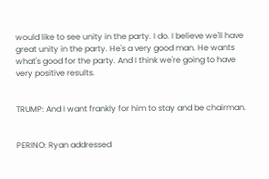would like to see unity in the party. I do. I believe we'll have great unity in the party. He's a very good man. He wants what's good for the party. And I think we're going to have very positive results.


TRUMP: And I want frankly for him to stay and be chairman.


PERINO: Ryan addressed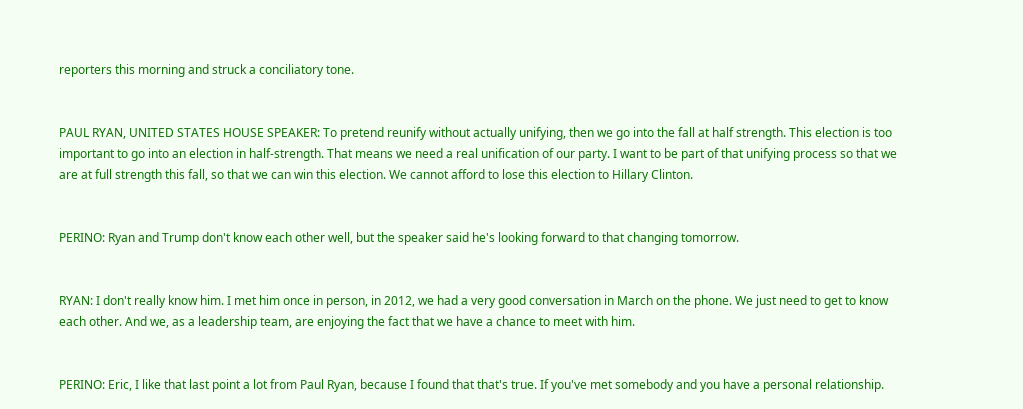reporters this morning and struck a conciliatory tone.


PAUL RYAN, UNITED STATES HOUSE SPEAKER: To pretend reunify without actually unifying, then we go into the fall at half strength. This election is too important to go into an election in half-strength. That means we need a real unification of our party. I want to be part of that unifying process so that we are at full strength this fall, so that we can win this election. We cannot afford to lose this election to Hillary Clinton.


PERINO: Ryan and Trump don't know each other well, but the speaker said he's looking forward to that changing tomorrow.


RYAN: I don't really know him. I met him once in person, in 2012, we had a very good conversation in March on the phone. We just need to get to know each other. And we, as a leadership team, are enjoying the fact that we have a chance to meet with him.


PERINO: Eric, I like that last point a lot from Paul Ryan, because I found that that's true. If you've met somebody and you have a personal relationship.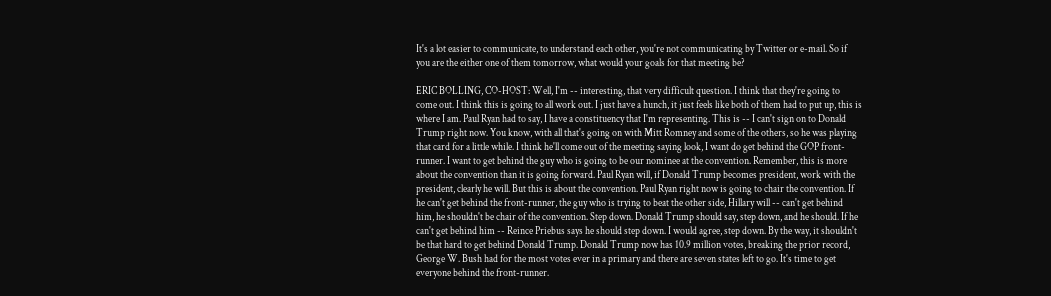It's a lot easier to communicate, to understand each other, you're not communicating by Twitter or e-mail. So if you are the either one of them tomorrow, what would your goals for that meeting be?

ERIC BOLLING, CO-HOST: Well, I'm -- interesting, that very difficult question. I think that they're going to come out. I think this is going to all work out. I just have a hunch, it just feels like both of them had to put up, this is where I am. Paul Ryan had to say, I have a constituency that I'm representing. This is -- I can't sign on to Donald Trump right now. You know, with all that's going on with Mitt Romney and some of the others, so he was playing that card for a little while. I think he'll come out of the meeting saying look, I want do get behind the GOP front-runner. I want to get behind the guy who is going to be our nominee at the convention. Remember, this is more about the convention than it is going forward. Paul Ryan will, if Donald Trump becomes president, work with the president, clearly he will. But this is about the convention. Paul Ryan right now is going to chair the convention. If he can't get behind the front-runner, the guy who is trying to beat the other side, Hillary will -- can't get behind him, he shouldn't be chair of the convention. Step down. Donald Trump should say, step down, and he should. If he can't get behind him -- Reince Priebus says he should step down. I would agree, step down. By the way, it shouldn't be that hard to get behind Donald Trump. Donald Trump now has 10.9 million votes, breaking the prior record, George W. Bush had for the most votes ever in a primary and there are seven states left to go. It's time to get everyone behind the front-runner.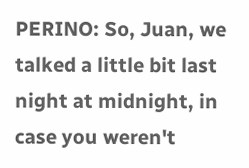PERINO: So, Juan, we talked a little bit last night at midnight, in case you weren't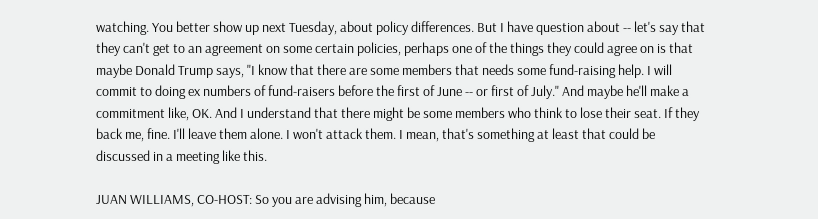watching. You better show up next Tuesday, about policy differences. But I have question about -- let's say that they can't get to an agreement on some certain policies, perhaps one of the things they could agree on is that maybe Donald Trump says, "I know that there are some members that needs some fund-raising help. I will commit to doing ex numbers of fund-raisers before the first of June -- or first of July." And maybe he'll make a commitment like, OK. And I understand that there might be some members who think to lose their seat. If they back me, fine. I'll leave them alone. I won't attack them. I mean, that's something at least that could be discussed in a meeting like this.

JUAN WILLIAMS, CO-HOST: So you are advising him, because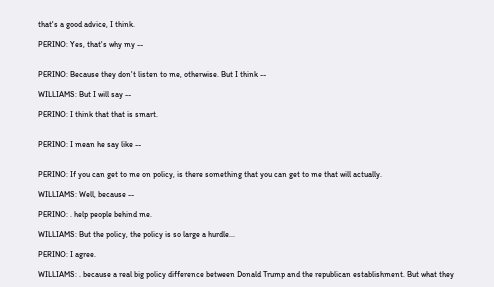that's a good advice, I think.

PERINO: Yes, that's why my --


PERINO: Because they don't listen to me, otherwise. But I think --

WILLIAMS: But I will say --

PERINO: I think that that is smart.


PERINO: I mean he say like --


PERINO: If you can get to me on policy, is there something that you can get to me that will actually.

WILLIAMS: Well, because --

PERINO: . help people behind me.

WILLIAMS: But the policy, the policy is so large a hurdle...

PERINO: I agree.

WILLIAMS: . because a real big policy difference between Donald Trump and the republican establishment. But what they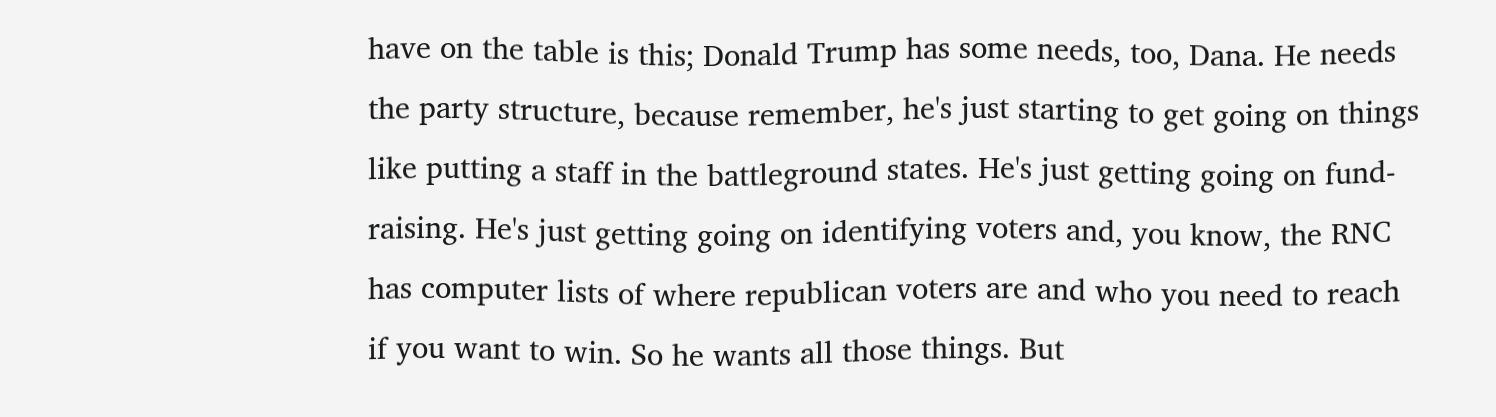have on the table is this; Donald Trump has some needs, too, Dana. He needs the party structure, because remember, he's just starting to get going on things like putting a staff in the battleground states. He's just getting going on fund-raising. He's just getting going on identifying voters and, you know, the RNC has computer lists of where republican voters are and who you need to reach if you want to win. So he wants all those things. But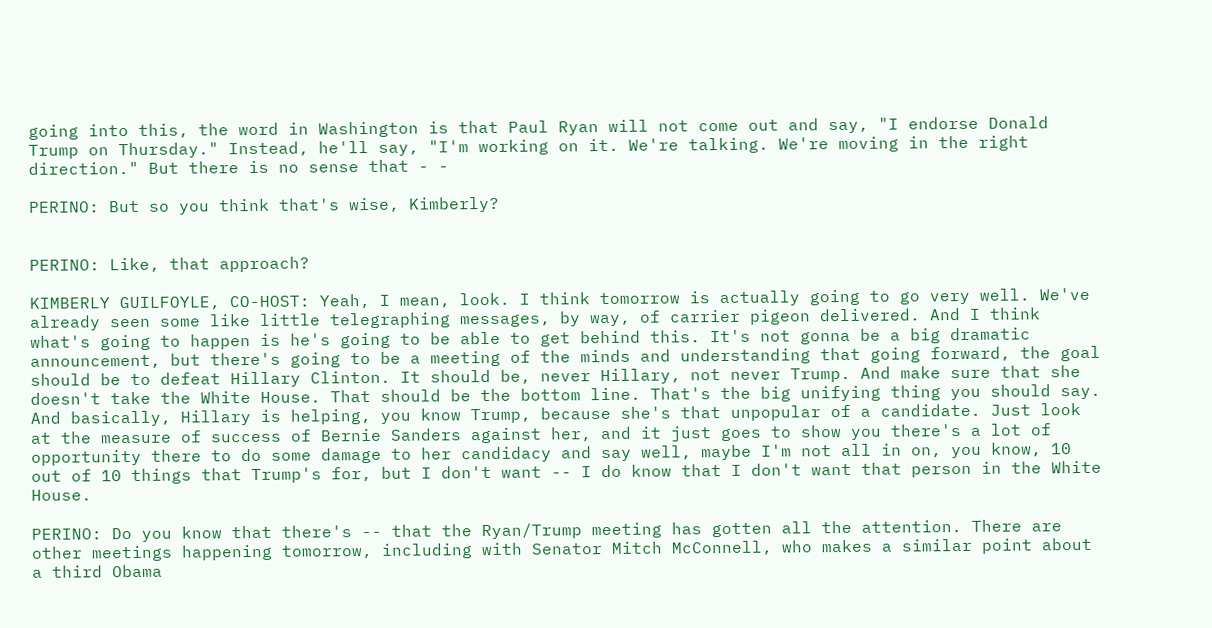going into this, the word in Washington is that Paul Ryan will not come out and say, "I endorse Donald Trump on Thursday." Instead, he'll say, "I'm working on it. We're talking. We're moving in the right direction." But there is no sense that - -

PERINO: But so you think that's wise, Kimberly?


PERINO: Like, that approach?

KIMBERLY GUILFOYLE, CO-HOST: Yeah, I mean, look. I think tomorrow is actually going to go very well. We've already seen some like little telegraphing messages, by way, of carrier pigeon delivered. And I think what's going to happen is he's going to be able to get behind this. It's not gonna be a big dramatic announcement, but there's going to be a meeting of the minds and understanding that going forward, the goal should be to defeat Hillary Clinton. It should be, never Hillary, not never Trump. And make sure that she doesn't take the White House. That should be the bottom line. That's the big unifying thing you should say. And basically, Hillary is helping, you know Trump, because she's that unpopular of a candidate. Just look at the measure of success of Bernie Sanders against her, and it just goes to show you there's a lot of opportunity there to do some damage to her candidacy and say well, maybe I'm not all in on, you know, 10 out of 10 things that Trump's for, but I don't want -- I do know that I don't want that person in the White House.

PERINO: Do you know that there's -- that the Ryan/Trump meeting has gotten all the attention. There are other meetings happening tomorrow, including with Senator Mitch McConnell, who makes a similar point about a third Obama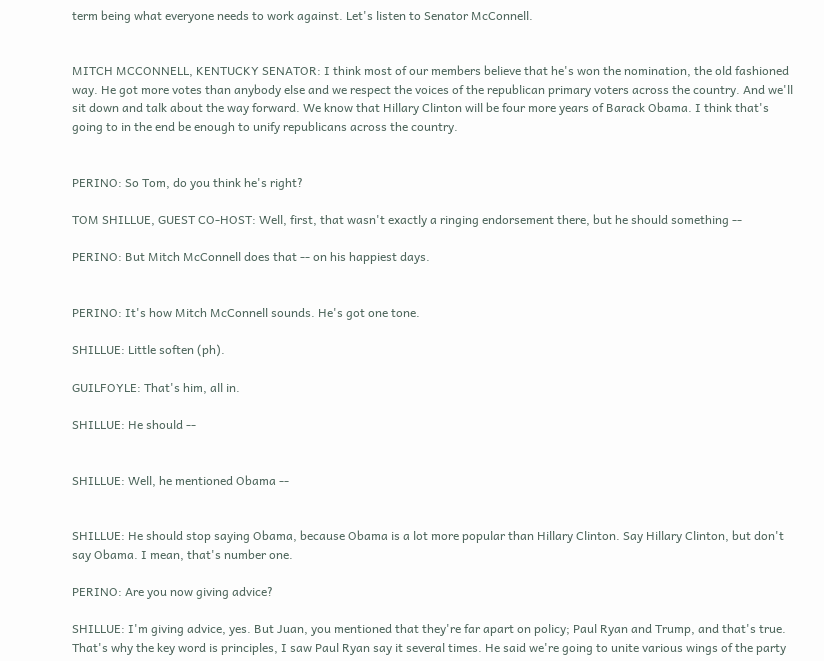term being what everyone needs to work against. Let's listen to Senator McConnell.


MITCH MCCONNELL, KENTUCKY SENATOR: I think most of our members believe that he's won the nomination, the old fashioned way. He got more votes than anybody else and we respect the voices of the republican primary voters across the country. And we'll sit down and talk about the way forward. We know that Hillary Clinton will be four more years of Barack Obama. I think that's going to in the end be enough to unify republicans across the country.


PERINO: So Tom, do you think he's right?

TOM SHILLUE, GUEST CO-HOST: Well, first, that wasn't exactly a ringing endorsement there, but he should something --

PERINO: But Mitch McConnell does that -- on his happiest days.


PERINO: It's how Mitch McConnell sounds. He's got one tone.

SHILLUE: Little soften (ph).

GUILFOYLE: That's him, all in.

SHILLUE: He should --


SHILLUE: Well, he mentioned Obama --


SHILLUE: He should stop saying Obama, because Obama is a lot more popular than Hillary Clinton. Say Hillary Clinton, but don't say Obama. I mean, that's number one.

PERINO: Are you now giving advice?

SHILLUE: I'm giving advice, yes. But Juan, you mentioned that they're far apart on policy; Paul Ryan and Trump, and that's true. That's why the key word is principles, I saw Paul Ryan say it several times. He said we're going to unite various wings of the party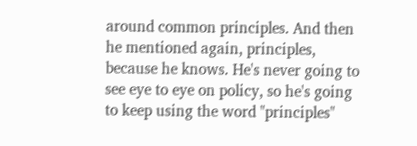around common principles. And then he mentioned again, principles, because he knows. He's never going to see eye to eye on policy, so he's going to keep using the word "principles"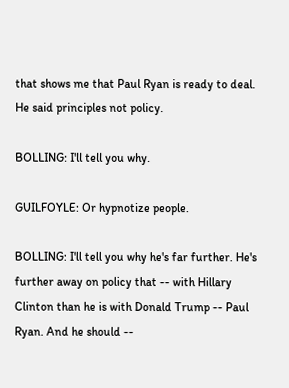that shows me that Paul Ryan is ready to deal. He said principles not policy.

BOLLING: I'll tell you why.

GUILFOYLE: Or hypnotize people.

BOLLING: I'll tell you why he's far further. He's further away on policy that -- with Hillary Clinton than he is with Donald Trump -- Paul Ryan. And he should --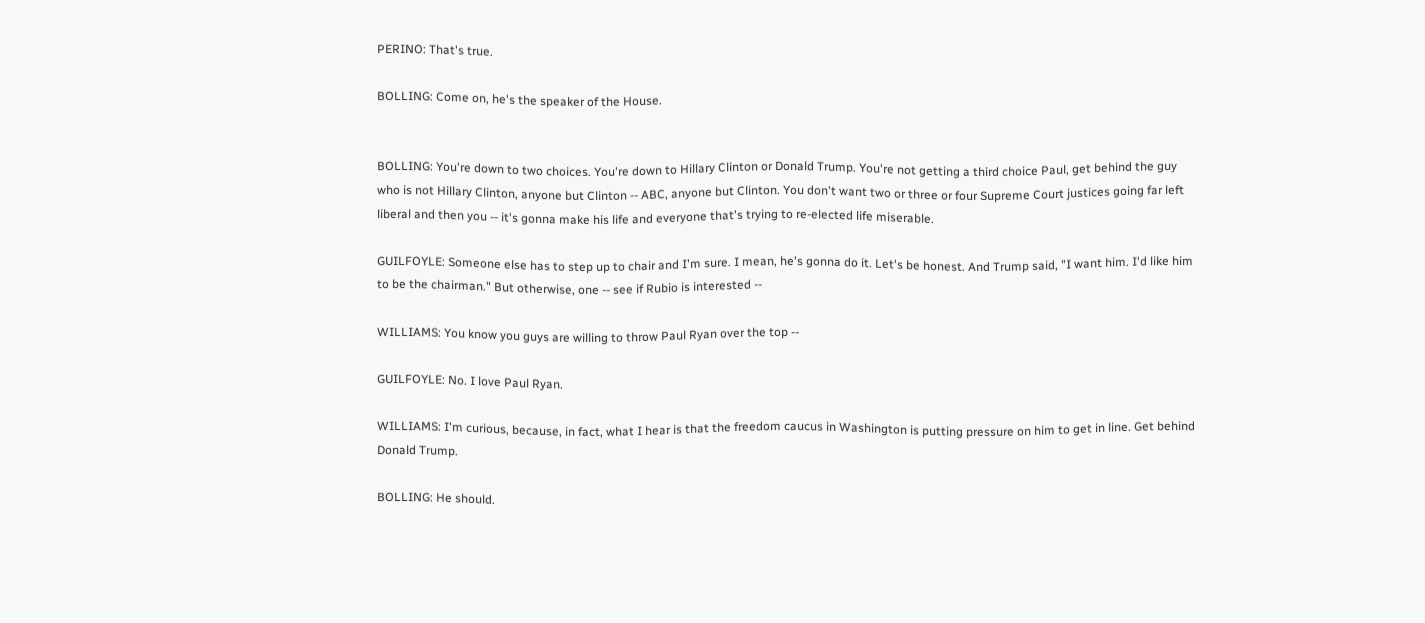PERINO: That's true.

BOLLING: Come on, he's the speaker of the House.


BOLLING: You're down to two choices. You're down to Hillary Clinton or Donald Trump. You're not getting a third choice Paul, get behind the guy who is not Hillary Clinton, anyone but Clinton -- ABC, anyone but Clinton. You don't want two or three or four Supreme Court justices going far left liberal and then you -- it's gonna make his life and everyone that's trying to re-elected life miserable.

GUILFOYLE: Someone else has to step up to chair and I'm sure. I mean, he's gonna do it. Let's be honest. And Trump said, "I want him. I'd like him to be the chairman." But otherwise, one -- see if Rubio is interested --

WILLIAMS: You know you guys are willing to throw Paul Ryan over the top --

GUILFOYLE: No. I love Paul Ryan.

WILLIAMS: I'm curious, because, in fact, what I hear is that the freedom caucus in Washington is putting pressure on him to get in line. Get behind Donald Trump.

BOLLING: He should.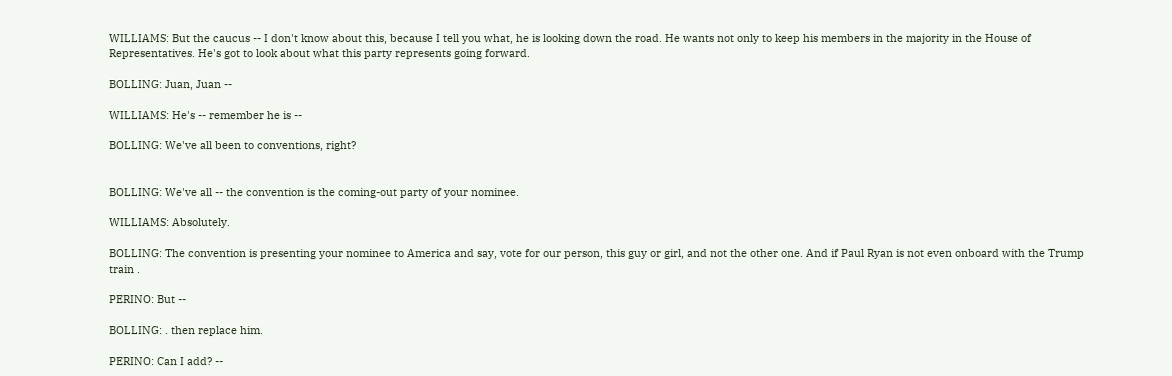WILLIAMS: But the caucus -- I don't know about this, because I tell you what, he is looking down the road. He wants not only to keep his members in the majority in the House of Representatives. He's got to look about what this party represents going forward.

BOLLING: Juan, Juan --

WILLIAMS: He's -- remember he is --

BOLLING: We've all been to conventions, right?


BOLLING: We've all -- the convention is the coming-out party of your nominee.

WILLIAMS: Absolutely.

BOLLING: The convention is presenting your nominee to America and say, vote for our person, this guy or girl, and not the other one. And if Paul Ryan is not even onboard with the Trump train .

PERINO: But --

BOLLING: . then replace him.

PERINO: Can I add? --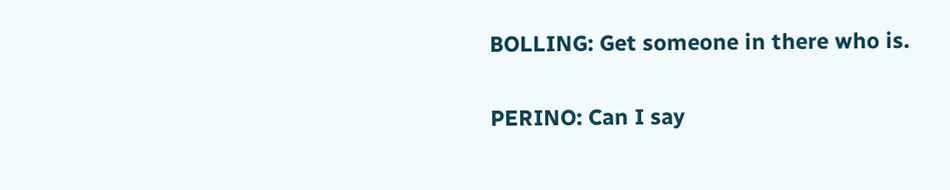BOLLING: Get someone in there who is.

PERINO: Can I say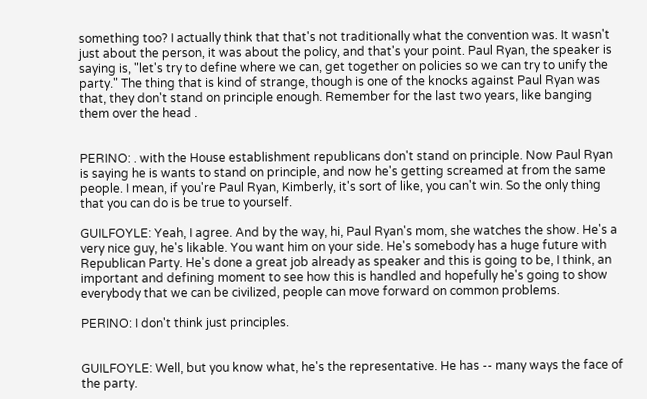something too? I actually think that that's not traditionally what the convention was. It wasn't just about the person, it was about the policy, and that's your point. Paul Ryan, the speaker is saying is, "let's try to define where we can, get together on policies so we can try to unify the party." The thing that is kind of strange, though is one of the knocks against Paul Ryan was that, they don't stand on principle enough. Remember for the last two years, like banging them over the head .


PERINO: . with the House establishment republicans don't stand on principle. Now Paul Ryan is saying he is wants to stand on principle, and now he's getting screamed at from the same people. I mean, if you're Paul Ryan, Kimberly, it's sort of like, you can't win. So the only thing that you can do is be true to yourself.

GUILFOYLE: Yeah, I agree. And by the way, hi, Paul Ryan's mom, she watches the show. He's a very nice guy, he's likable. You want him on your side. He's somebody has a huge future with Republican Party. He's done a great job already as speaker and this is going to be, I think, an important and defining moment to see how this is handled and hopefully he's going to show everybody that we can be civilized, people can move forward on common problems.

PERINO: I don't think just principles.


GUILFOYLE: Well, but you know what, he's the representative. He has -- many ways the face of the party.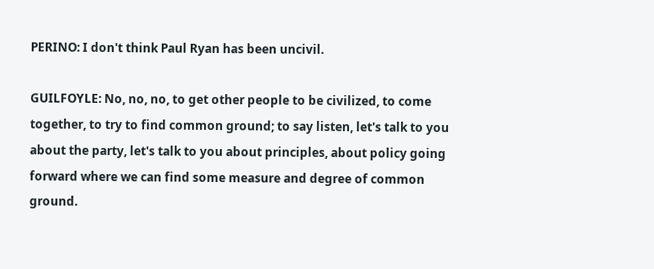PERINO: I don't think Paul Ryan has been uncivil.

GUILFOYLE: No, no, no, to get other people to be civilized, to come together, to try to find common ground; to say listen, let's talk to you about the party, let's talk to you about principles, about policy going forward where we can find some measure and degree of common ground.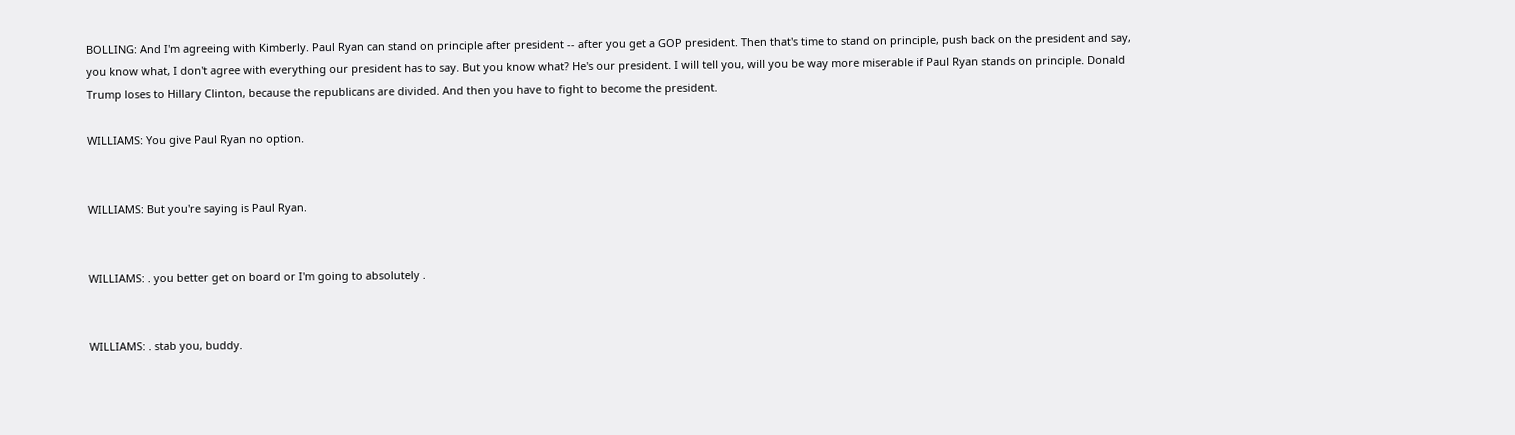BOLLING: And I'm agreeing with Kimberly. Paul Ryan can stand on principle after president -- after you get a GOP president. Then that's time to stand on principle, push back on the president and say, you know what, I don't agree with everything our president has to say. But you know what? He's our president. I will tell you, will you be way more miserable if Paul Ryan stands on principle. Donald Trump loses to Hillary Clinton, because the republicans are divided. And then you have to fight to become the president.

WILLIAMS: You give Paul Ryan no option.


WILLIAMS: But you're saying is Paul Ryan.


WILLIAMS: . you better get on board or I'm going to absolutely .


WILLIAMS: . stab you, buddy.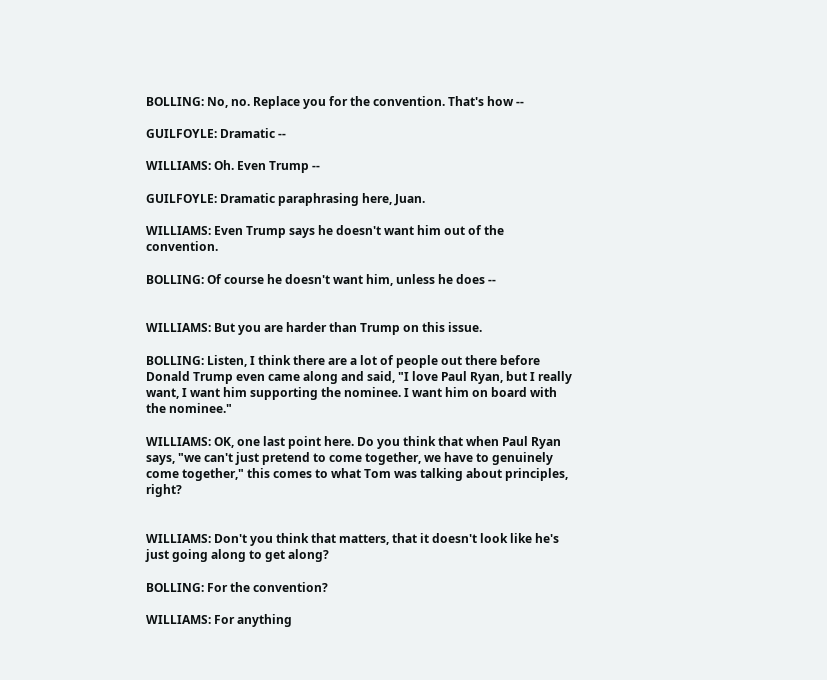BOLLING: No, no. Replace you for the convention. That's how --

GUILFOYLE: Dramatic --

WILLIAMS: Oh. Even Trump --

GUILFOYLE: Dramatic paraphrasing here, Juan.

WILLIAMS: Even Trump says he doesn't want him out of the convention.

BOLLING: Of course he doesn't want him, unless he does --


WILLIAMS: But you are harder than Trump on this issue.

BOLLING: Listen, I think there are a lot of people out there before Donald Trump even came along and said, "I love Paul Ryan, but I really want, I want him supporting the nominee. I want him on board with the nominee."

WILLIAMS: OK, one last point here. Do you think that when Paul Ryan says, "we can't just pretend to come together, we have to genuinely come together," this comes to what Tom was talking about principles, right?


WILLIAMS: Don't you think that matters, that it doesn't look like he's just going along to get along?

BOLLING: For the convention?

WILLIAMS: For anything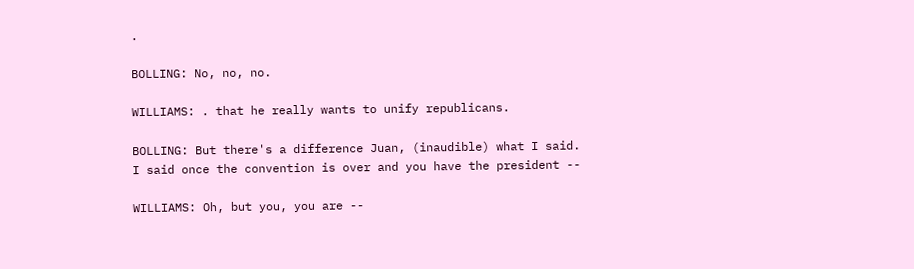.

BOLLING: No, no, no.

WILLIAMS: . that he really wants to unify republicans.

BOLLING: But there's a difference Juan, (inaudible) what I said. I said once the convention is over and you have the president --

WILLIAMS: Oh, but you, you are --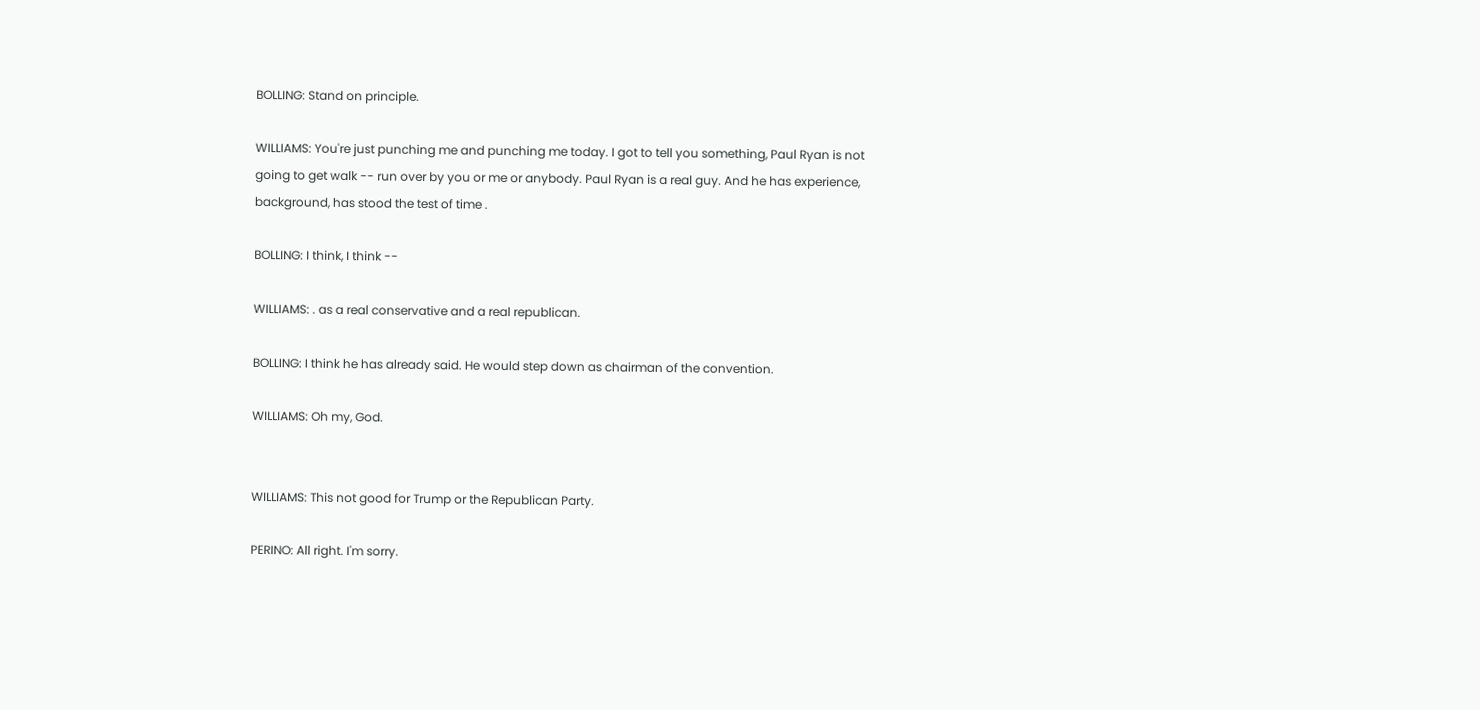BOLLING: Stand on principle.

WILLIAMS: You're just punching me and punching me today. I got to tell you something, Paul Ryan is not going to get walk -- run over by you or me or anybody. Paul Ryan is a real guy. And he has experience, background, has stood the test of time .

BOLLING: I think, I think --

WILLIAMS: . as a real conservative and a real republican.

BOLLING: I think he has already said. He would step down as chairman of the convention.

WILLIAMS: Oh my, God.


WILLIAMS: This not good for Trump or the Republican Party.

PERINO: All right. I'm sorry.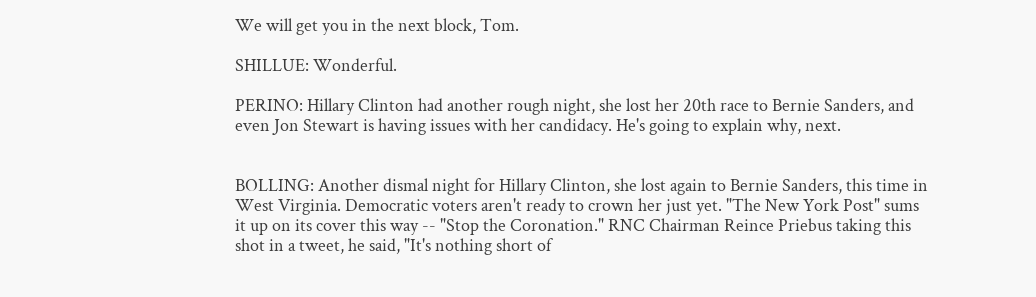We will get you in the next block, Tom.

SHILLUE: Wonderful.

PERINO: Hillary Clinton had another rough night, she lost her 20th race to Bernie Sanders, and even Jon Stewart is having issues with her candidacy. He's going to explain why, next.


BOLLING: Another dismal night for Hillary Clinton, she lost again to Bernie Sanders, this time in West Virginia. Democratic voters aren't ready to crown her just yet. "The New York Post" sums it up on its cover this way -- "Stop the Coronation." RNC Chairman Reince Priebus taking this shot in a tweet, he said, "It's nothing short of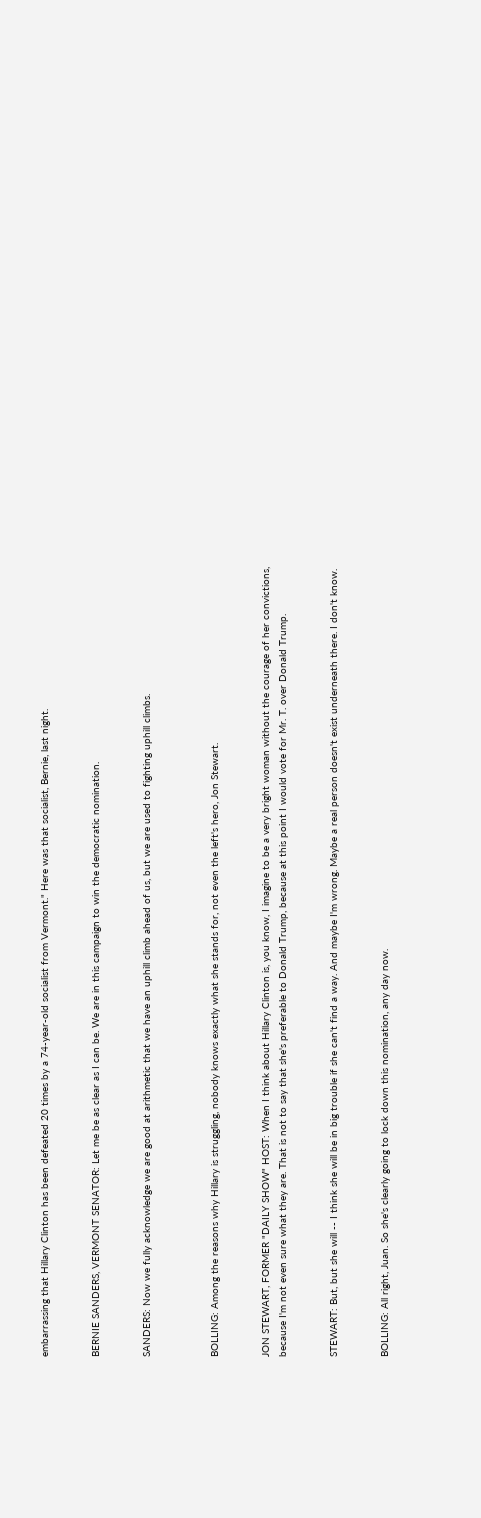embarrassing that Hillary Clinton has been defeated 20 times by a 74-year-old socialist from Vermont." Here was that socialist, Bernie, last night.


BERNIE SANDERS, VERMONT SENATOR: Let me be as clear as I can be. We are in this campaign to win the democratic nomination.


SANDERS: Now we fully acknowledge we are good at arithmetic that we have an uphill climb ahead of us, but we are used to fighting uphill climbs.



BOLLING: Among the reasons why Hillary is struggling, nobody knows exactly what she stands for, not even the left's hero, Jon Stewart.


JON STEWART, FORMER "DAILY SHOW" HOST: When I think about Hillary Clinton is, you know, I imagine to be a very bright woman without the courage of her convictions, because I'm not even sure what they are. That is not to say that she's preferable to Donald Trump, because at this point I would vote for Mr. T. over Donald Trump.


STEWART: But, but she will -- I think she will be in big trouble if she can't find a way. And maybe I'm wrong. Maybe a real person doesn't exist underneath there. I don't know.


BOLLING: All right, Juan. So she's clearly going to lock down this nomination, any day now.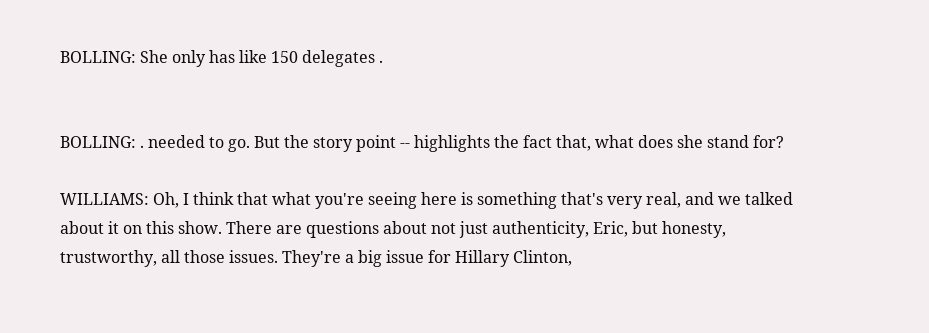BOLLING: She only has like 150 delegates .


BOLLING: . needed to go. But the story point -- highlights the fact that, what does she stand for?

WILLIAMS: Oh, I think that what you're seeing here is something that's very real, and we talked about it on this show. There are questions about not just authenticity, Eric, but honesty, trustworthy, all those issues. They're a big issue for Hillary Clinton,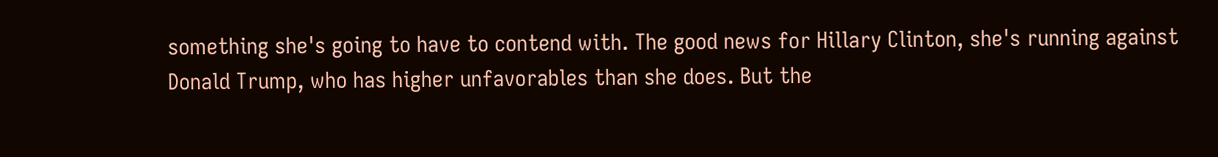something she's going to have to contend with. The good news for Hillary Clinton, she's running against Donald Trump, who has higher unfavorables than she does. But the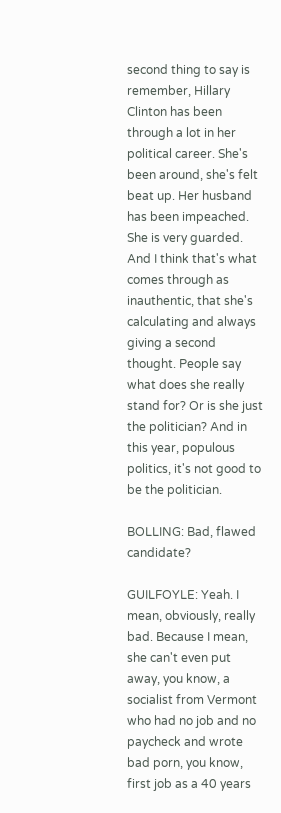second thing to say is remember, Hillary Clinton has been through a lot in her political career. She's been around, she's felt beat up. Her husband has been impeached. She is very guarded. And I think that's what comes through as inauthentic, that she's calculating and always giving a second thought. People say what does she really stand for? Or is she just the politician? And in this year, populous politics, it's not good to be the politician.

BOLLING: Bad, flawed candidate?

GUILFOYLE: Yeah. I mean, obviously, really bad. Because I mean, she can't even put away, you know, a socialist from Vermont who had no job and no paycheck and wrote bad porn, you know, first job as a 40 years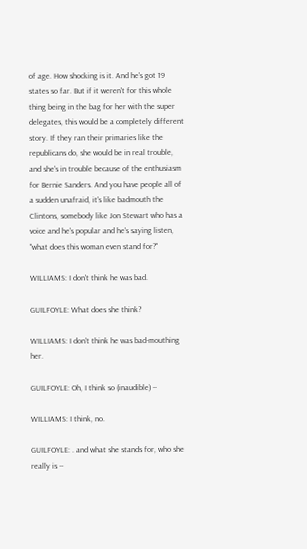of age. How shocking is it. And he's got 19 states so far. But if it weren't for this whole thing being in the bag for her with the super delegates, this would be a completely different story. If they ran their primaries like the republicans do, she would be in real trouble, and she's in trouble because of the enthusiasm for Bernie Sanders. And you have people all of a sudden unafraid, it's like badmouth the Clintons, somebody like Jon Stewart who has a voice and he's popular and he's saying listen, "what does this woman even stand for?"

WILLIAMS: I don't think he was bad.

GUILFOYLE: What does she think?

WILLIAMS: I don't think he was bad-mouthing her.

GUILFOYLE: Oh, I think so (inaudible) --

WILLIAMS: I think, no.

GUILFOYLE: . and what she stands for, who she really is --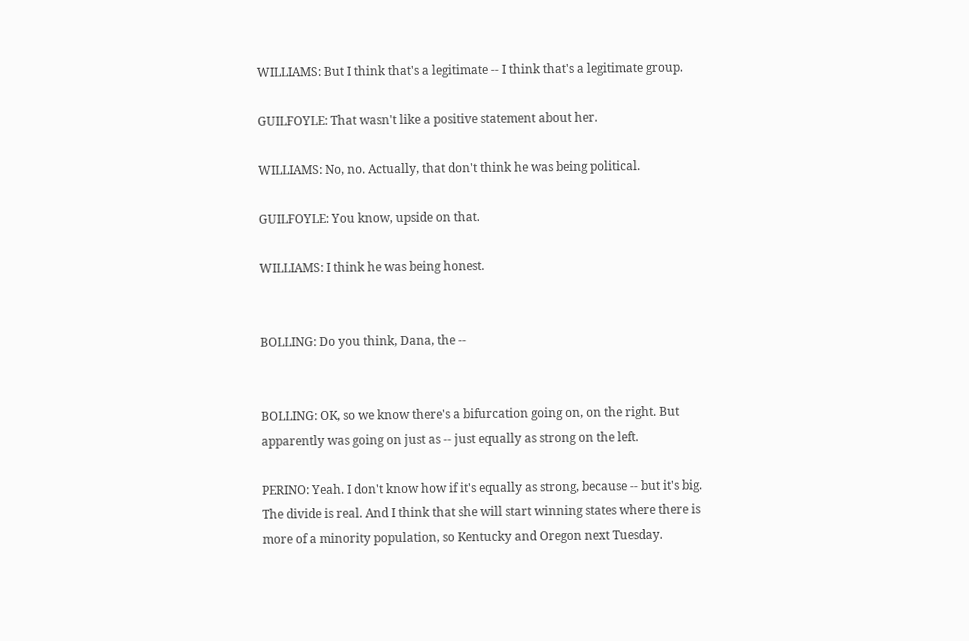WILLIAMS: But I think that's a legitimate -- I think that's a legitimate group.

GUILFOYLE: That wasn't like a positive statement about her.

WILLIAMS: No, no. Actually, that don't think he was being political.

GUILFOYLE: You know, upside on that.

WILLIAMS: I think he was being honest.


BOLLING: Do you think, Dana, the --


BOLLING: OK, so we know there's a bifurcation going on, on the right. But apparently was going on just as -- just equally as strong on the left.

PERINO: Yeah. I don't know how if it's equally as strong, because -- but it's big. The divide is real. And I think that she will start winning states where there is more of a minority population, so Kentucky and Oregon next Tuesday.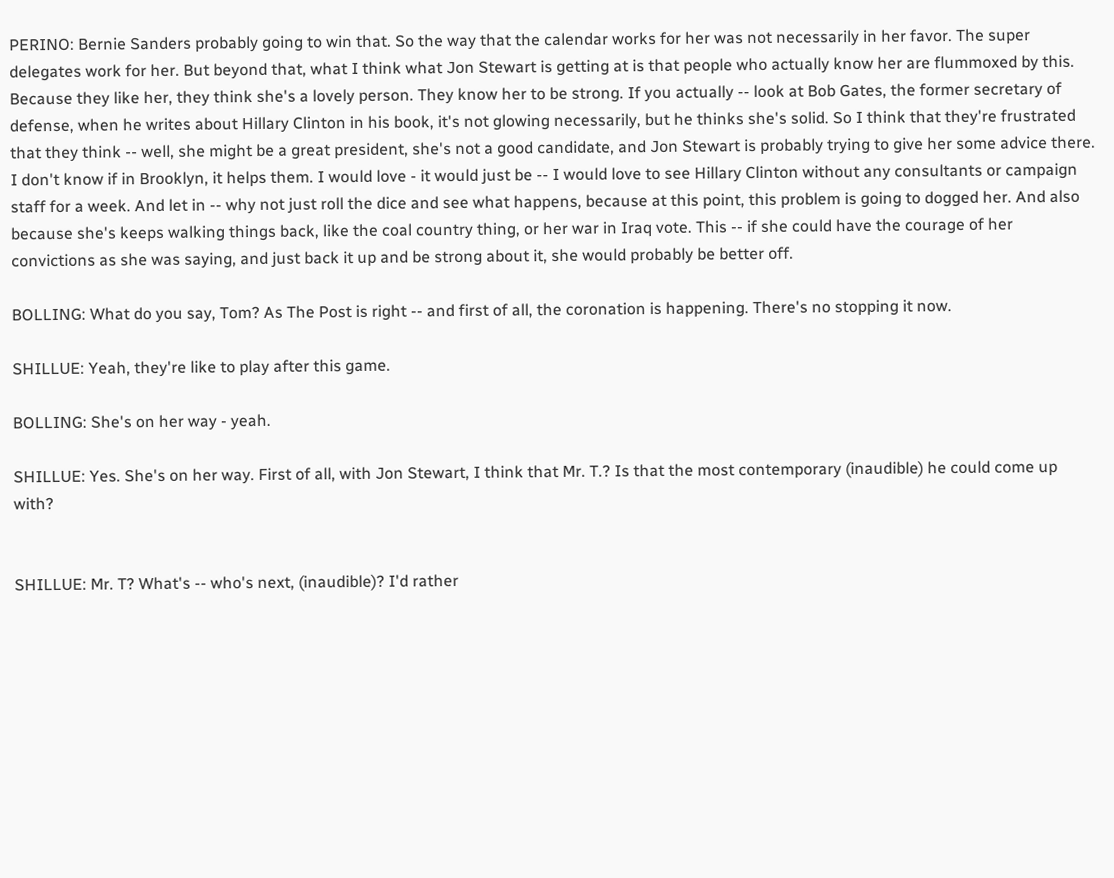PERINO: Bernie Sanders probably going to win that. So the way that the calendar works for her was not necessarily in her favor. The super delegates work for her. But beyond that, what I think what Jon Stewart is getting at is that people who actually know her are flummoxed by this. Because they like her, they think she's a lovely person. They know her to be strong. If you actually -- look at Bob Gates, the former secretary of defense, when he writes about Hillary Clinton in his book, it's not glowing necessarily, but he thinks she's solid. So I think that they're frustrated that they think -- well, she might be a great president, she's not a good candidate, and Jon Stewart is probably trying to give her some advice there. I don't know if in Brooklyn, it helps them. I would love - it would just be -- I would love to see Hillary Clinton without any consultants or campaign staff for a week. And let in -- why not just roll the dice and see what happens, because at this point, this problem is going to dogged her. And also because she's keeps walking things back, like the coal country thing, or her war in Iraq vote. This -- if she could have the courage of her convictions as she was saying, and just back it up and be strong about it, she would probably be better off.

BOLLING: What do you say, Tom? As The Post is right -- and first of all, the coronation is happening. There's no stopping it now.

SHILLUE: Yeah, they're like to play after this game.

BOLLING: She's on her way - yeah.

SHILLUE: Yes. She's on her way. First of all, with Jon Stewart, I think that Mr. T.? Is that the most contemporary (inaudible) he could come up with?


SHILLUE: Mr. T? What's -- who's next, (inaudible)? I'd rather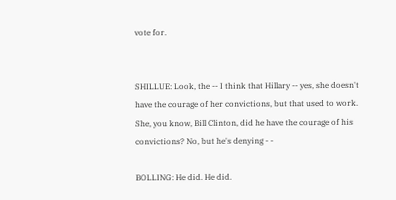vote for.


SHILLUE: Look, the -- I think that Hillary -- yes, she doesn't have the courage of her convictions, but that used to work. She, you know, Bill Clinton, did he have the courage of his convictions? No, but he's denying - -

BOLLING: He did. He did.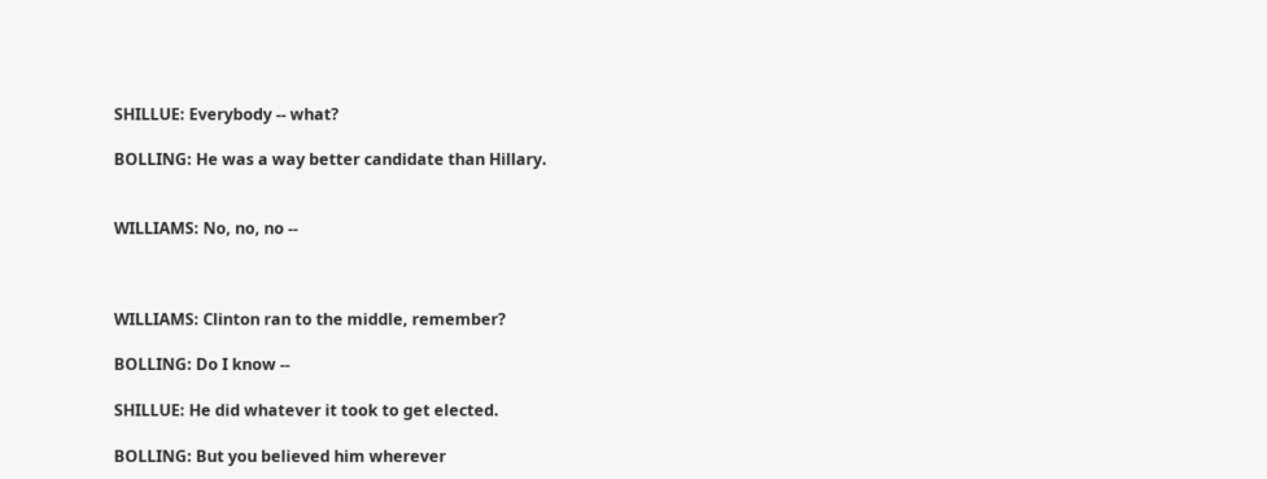SHILLUE: Everybody -- what?

BOLLING: He was a way better candidate than Hillary.


WILLIAMS: No, no, no --



WILLIAMS: Clinton ran to the middle, remember?

BOLLING: Do I know --

SHILLUE: He did whatever it took to get elected.

BOLLING: But you believed him wherever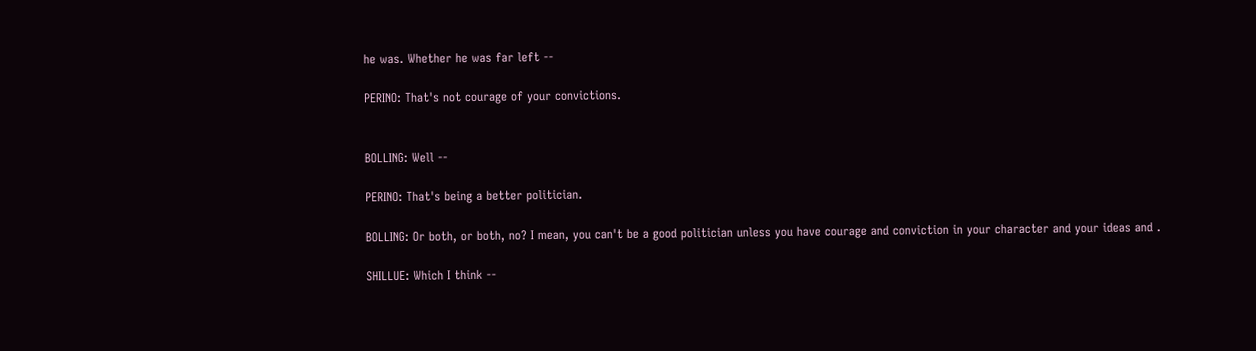he was. Whether he was far left --

PERINO: That's not courage of your convictions.


BOLLING: Well --

PERINO: That's being a better politician.

BOLLING: Or both, or both, no? I mean, you can't be a good politician unless you have courage and conviction in your character and your ideas and .

SHILLUE: Which I think --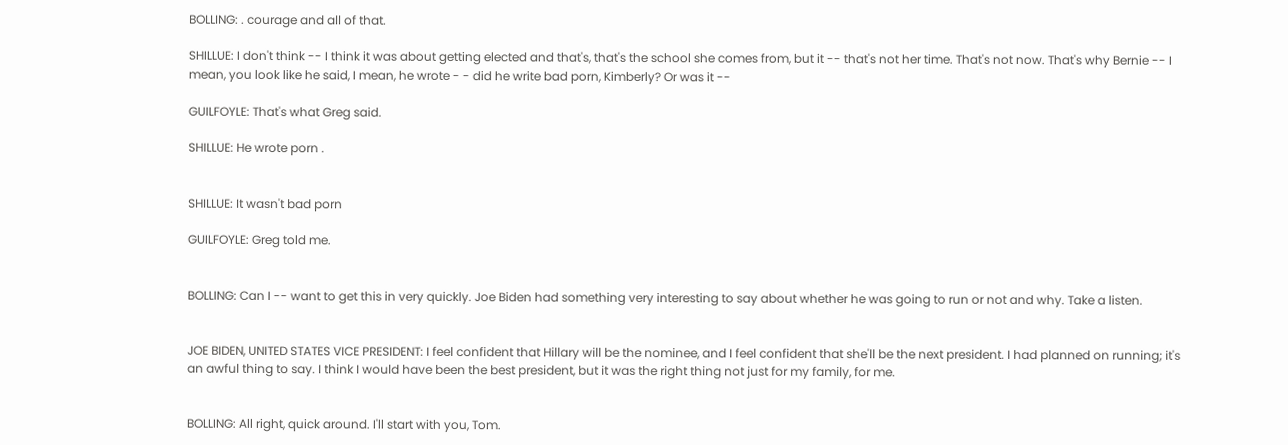BOLLING: . courage and all of that.

SHILLUE: I don't think -- I think it was about getting elected and that's, that's the school she comes from, but it -- that's not her time. That's not now. That's why Bernie -- I mean, you look like he said, I mean, he wrote - - did he write bad porn, Kimberly? Or was it --

GUILFOYLE: That's what Greg said.

SHILLUE: He wrote porn .


SHILLUE: It wasn't bad porn

GUILFOYLE: Greg told me.


BOLLING: Can I -- want to get this in very quickly. Joe Biden had something very interesting to say about whether he was going to run or not and why. Take a listen.


JOE BIDEN, UNITED STATES VICE PRESIDENT: I feel confident that Hillary will be the nominee, and I feel confident that she'll be the next president. I had planned on running; it's an awful thing to say. I think I would have been the best president, but it was the right thing not just for my family, for me.


BOLLING: All right, quick around. I'll start with you, Tom.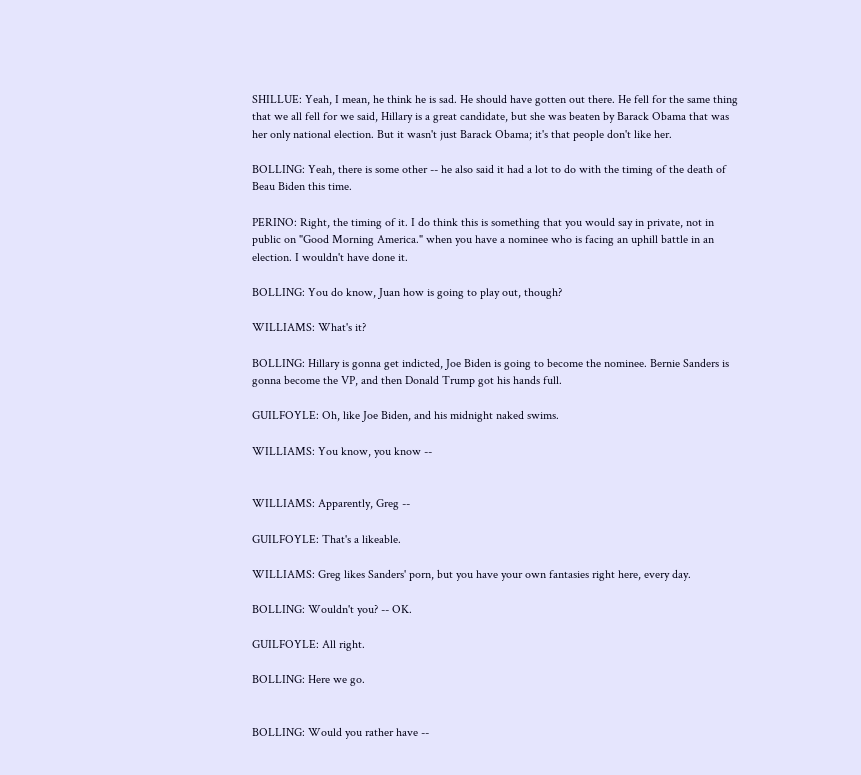SHILLUE: Yeah, I mean, he think he is sad. He should have gotten out there. He fell for the same thing that we all fell for we said, Hillary is a great candidate, but she was beaten by Barack Obama that was her only national election. But it wasn't just Barack Obama; it's that people don't like her.

BOLLING: Yeah, there is some other -- he also said it had a lot to do with the timing of the death of Beau Biden this time.

PERINO: Right, the timing of it. I do think this is something that you would say in private, not in public on "Good Morning America." when you have a nominee who is facing an uphill battle in an election. I wouldn't have done it.

BOLLING: You do know, Juan how is going to play out, though?

WILLIAMS: What's it?

BOLLING: Hillary is gonna get indicted, Joe Biden is going to become the nominee. Bernie Sanders is gonna become the VP, and then Donald Trump got his hands full.

GUILFOYLE: Oh, like Joe Biden, and his midnight naked swims.

WILLIAMS: You know, you know --


WILLIAMS: Apparently, Greg --

GUILFOYLE: That's a likeable.

WILLIAMS: Greg likes Sanders' porn, but you have your own fantasies right here, every day.

BOLLING: Wouldn't you? -- OK.

GUILFOYLE: All right.

BOLLING: Here we go.


BOLLING: Would you rather have --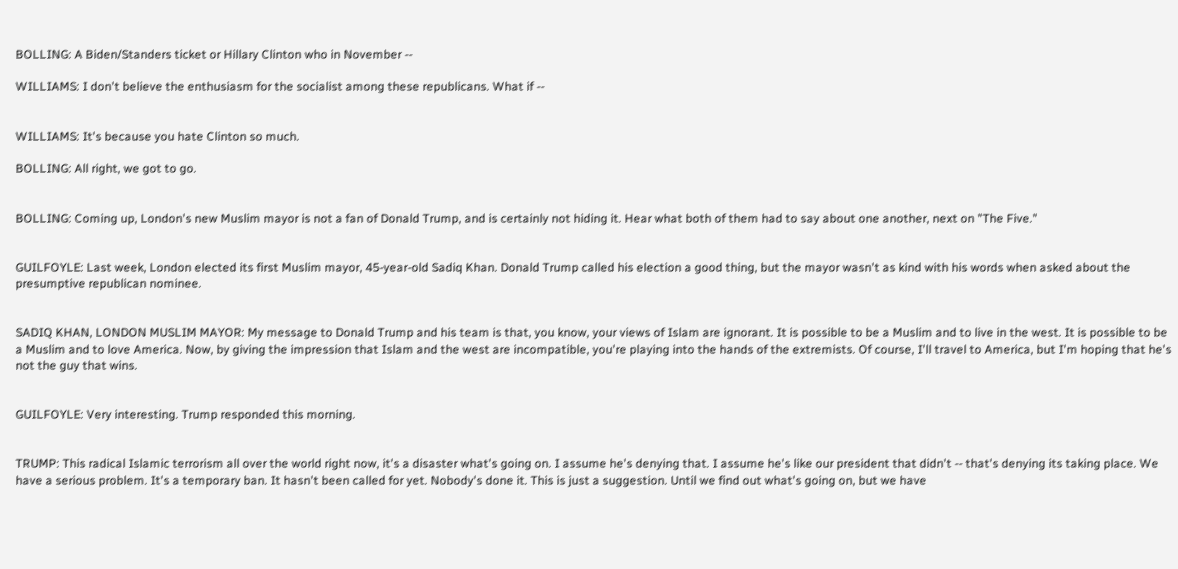BOLLING: A Biden/Standers ticket or Hillary Clinton who in November --

WILLIAMS: I don't believe the enthusiasm for the socialist among these republicans. What if --


WILLIAMS: It's because you hate Clinton so much.

BOLLING: All right, we got to go.


BOLLING: Coming up, London's new Muslim mayor is not a fan of Donald Trump, and is certainly not hiding it. Hear what both of them had to say about one another, next on "The Five."


GUILFOYLE: Last week, London elected its first Muslim mayor, 45-year-old Sadiq Khan. Donald Trump called his election a good thing, but the mayor wasn't as kind with his words when asked about the presumptive republican nominee.


SADIQ KHAN, LONDON MUSLIM MAYOR: My message to Donald Trump and his team is that, you know, your views of Islam are ignorant. It is possible to be a Muslim and to live in the west. It is possible to be a Muslim and to love America. Now, by giving the impression that Islam and the west are incompatible, you're playing into the hands of the extremists. Of course, I'll travel to America, but I'm hoping that he's not the guy that wins.


GUILFOYLE: Very interesting. Trump responded this morning.


TRUMP: This radical Islamic terrorism all over the world right now, it's a disaster what's going on. I assume he's denying that. I assume he's like our president that didn't -- that's denying its taking place. We have a serious problem. It's a temporary ban. It hasn't been called for yet. Nobody's done it. This is just a suggestion. Until we find out what's going on, but we have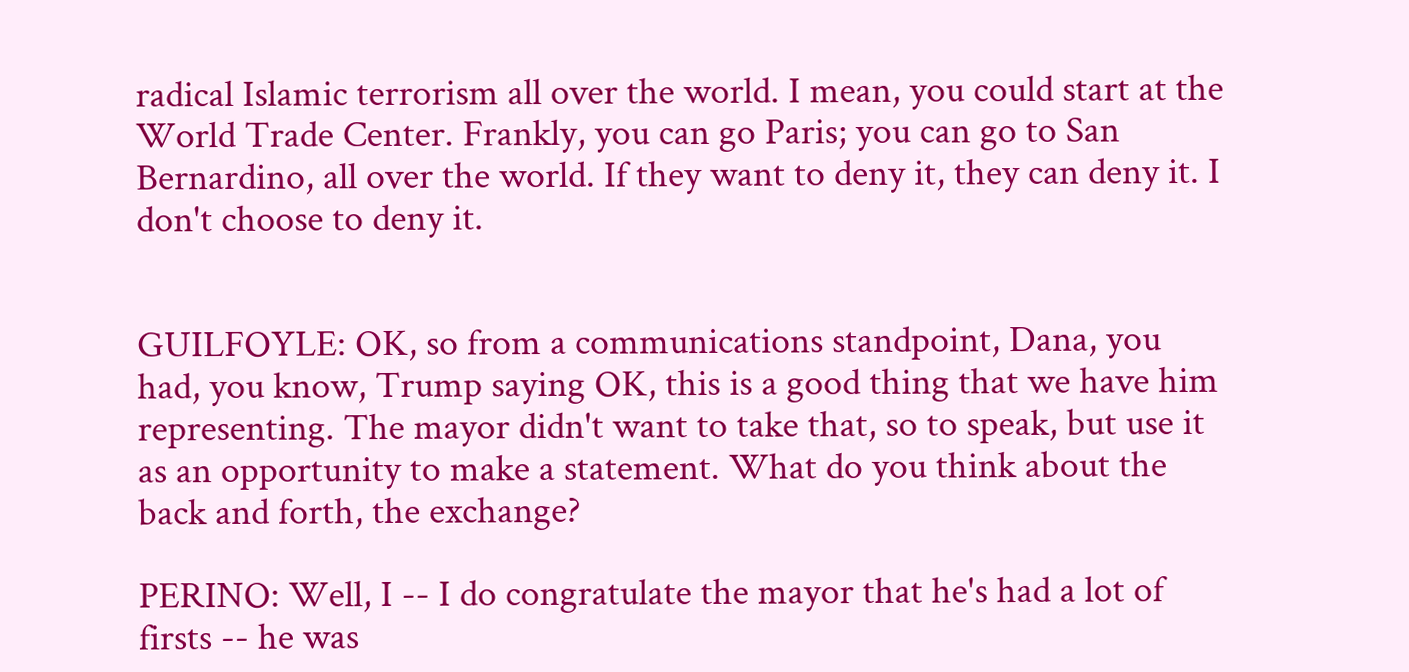radical Islamic terrorism all over the world. I mean, you could start at the World Trade Center. Frankly, you can go Paris; you can go to San Bernardino, all over the world. If they want to deny it, they can deny it. I don't choose to deny it.


GUILFOYLE: OK, so from a communications standpoint, Dana, you had, you know, Trump saying OK, this is a good thing that we have him representing. The mayor didn't want to take that, so to speak, but use it as an opportunity to make a statement. What do you think about the back and forth, the exchange?

PERINO: Well, I -- I do congratulate the mayor that he's had a lot of firsts -- he was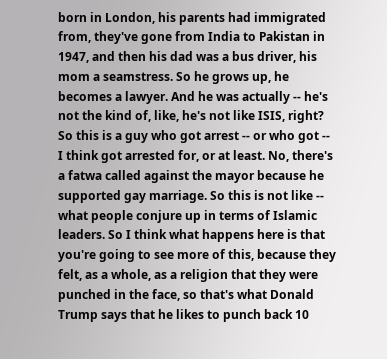born in London, his parents had immigrated from, they've gone from India to Pakistan in 1947, and then his dad was a bus driver, his mom a seamstress. So he grows up, he becomes a lawyer. And he was actually -- he's not the kind of, like, he's not like ISIS, right? So this is a guy who got arrest -- or who got -- I think got arrested for, or at least. No, there's a fatwa called against the mayor because he supported gay marriage. So this is not like -- what people conjure up in terms of Islamic leaders. So I think what happens here is that you're going to see more of this, because they felt, as a whole, as a religion that they were punched in the face, so that's what Donald Trump says that he likes to punch back 10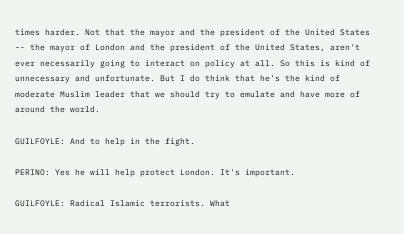times harder. Not that the mayor and the president of the United States -- the mayor of London and the president of the United States, aren't ever necessarily going to interact on policy at all. So this is kind of unnecessary and unfortunate. But I do think that he's the kind of moderate Muslim leader that we should try to emulate and have more of around the world.

GUILFOYLE: And to help in the fight.

PERINO: Yes he will help protect London. It's important.

GUILFOYLE: Radical Islamic terrorists. What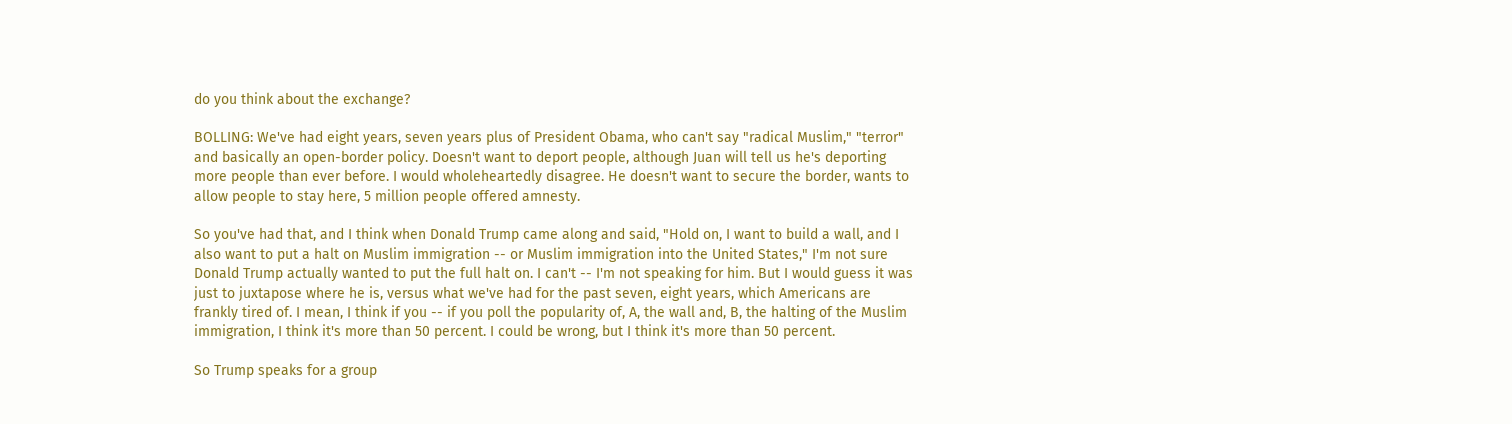do you think about the exchange?

BOLLING: We've had eight years, seven years plus of President Obama, who can't say "radical Muslim," "terror" and basically an open-border policy. Doesn't want to deport people, although Juan will tell us he's deporting more people than ever before. I would wholeheartedly disagree. He doesn't want to secure the border, wants to allow people to stay here, 5 million people offered amnesty.

So you've had that, and I think when Donald Trump came along and said, "Hold on, I want to build a wall, and I also want to put a halt on Muslim immigration -- or Muslim immigration into the United States," I'm not sure Donald Trump actually wanted to put the full halt on. I can't -- I'm not speaking for him. But I would guess it was just to juxtapose where he is, versus what we've had for the past seven, eight years, which Americans are frankly tired of. I mean, I think if you -- if you poll the popularity of, A, the wall and, B, the halting of the Muslim immigration, I think it's more than 50 percent. I could be wrong, but I think it's more than 50 percent.

So Trump speaks for a group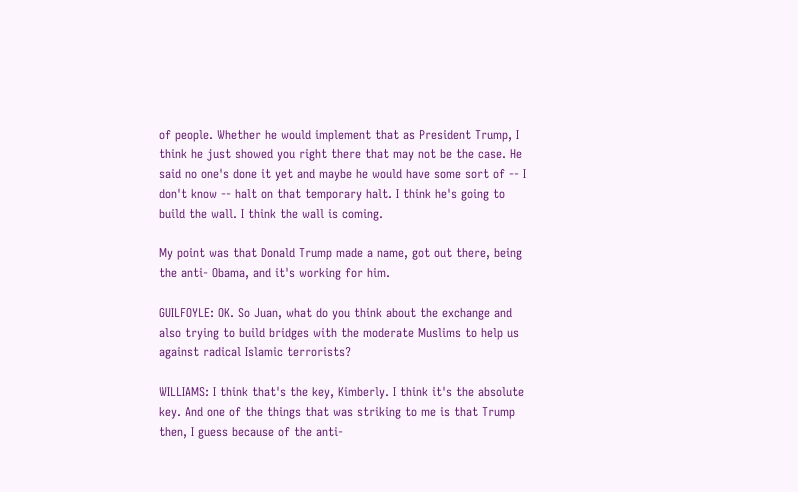of people. Whether he would implement that as President Trump, I think he just showed you right there that may not be the case. He said no one's done it yet and maybe he would have some sort of -- I don't know -- halt on that temporary halt. I think he's going to build the wall. I think the wall is coming.

My point was that Donald Trump made a name, got out there, being the anti- Obama, and it's working for him.

GUILFOYLE: OK. So Juan, what do you think about the exchange and also trying to build bridges with the moderate Muslims to help us against radical Islamic terrorists?

WILLIAMS: I think that's the key, Kimberly. I think it's the absolute key. And one of the things that was striking to me is that Trump then, I guess because of the anti-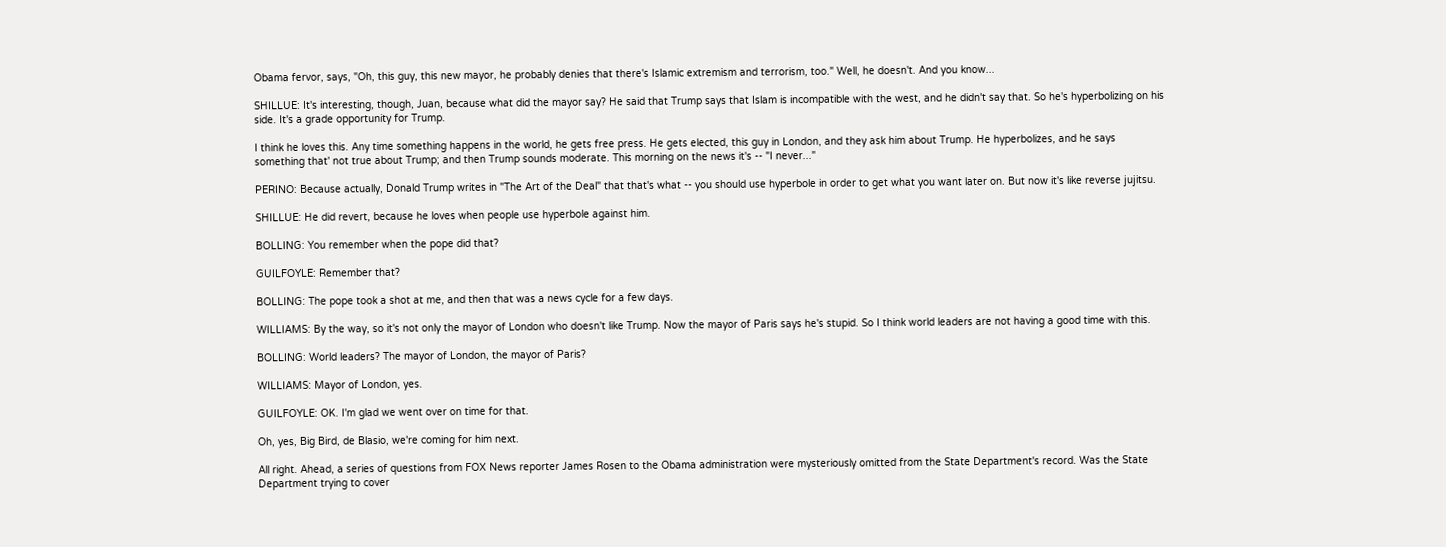Obama fervor, says, "Oh, this guy, this new mayor, he probably denies that there's Islamic extremism and terrorism, too." Well, he doesn't. And you know...

SHILLUE: It's interesting, though, Juan, because what did the mayor say? He said that Trump says that Islam is incompatible with the west, and he didn't say that. So he's hyperbolizing on his side. It's a grade opportunity for Trump.

I think he loves this. Any time something happens in the world, he gets free press. He gets elected, this guy in London, and they ask him about Trump. He hyperbolizes, and he says something that' not true about Trump; and then Trump sounds moderate. This morning on the news it's -- "I never..."

PERINO: Because actually, Donald Trump writes in "The Art of the Deal" that that's what -- you should use hyperbole in order to get what you want later on. But now it's like reverse jujitsu.

SHILLUE: He did revert, because he loves when people use hyperbole against him.

BOLLING: You remember when the pope did that?

GUILFOYLE: Remember that?

BOLLING: The pope took a shot at me, and then that was a news cycle for a few days.

WILLIAMS: By the way, so it's not only the mayor of London who doesn't like Trump. Now the mayor of Paris says he's stupid. So I think world leaders are not having a good time with this.

BOLLING: World leaders? The mayor of London, the mayor of Paris?

WILLIAMS: Mayor of London, yes.

GUILFOYLE: OK. I'm glad we went over on time for that.

Oh, yes, Big Bird, de Blasio, we're coming for him next.

All right. Ahead, a series of questions from FOX News reporter James Rosen to the Obama administration were mysteriously omitted from the State Department's record. Was the State Department trying to cover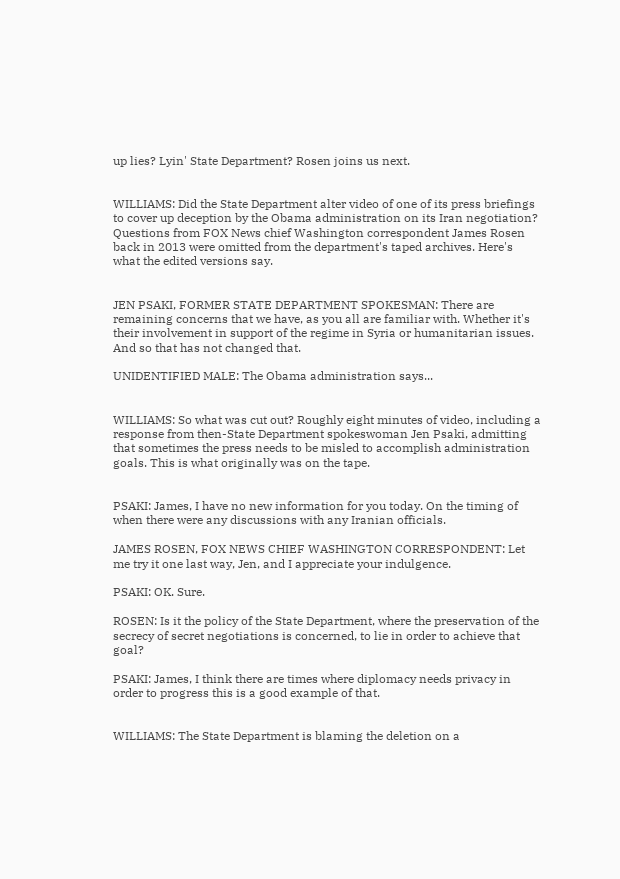up lies? Lyin' State Department? Rosen joins us next.


WILLIAMS: Did the State Department alter video of one of its press briefings to cover up deception by the Obama administration on its Iran negotiation? Questions from FOX News chief Washington correspondent James Rosen back in 2013 were omitted from the department's taped archives. Here's what the edited versions say.


JEN PSAKI, FORMER STATE DEPARTMENT SPOKESMAN: There are remaining concerns that we have, as you all are familiar with. Whether it's their involvement in support of the regime in Syria or humanitarian issues. And so that has not changed that.

UNIDENTIFIED MALE: The Obama administration says...


WILLIAMS: So what was cut out? Roughly eight minutes of video, including a response from then-State Department spokeswoman Jen Psaki, admitting that sometimes the press needs to be misled to accomplish administration goals. This is what originally was on the tape.


PSAKI: James, I have no new information for you today. On the timing of when there were any discussions with any Iranian officials.

JAMES ROSEN, FOX NEWS CHIEF WASHINGTON CORRESPONDENT: Let me try it one last way, Jen, and I appreciate your indulgence.

PSAKI: OK. Sure.

ROSEN: Is it the policy of the State Department, where the preservation of the secrecy of secret negotiations is concerned, to lie in order to achieve that goal?

PSAKI: James, I think there are times where diplomacy needs privacy in order to progress this is a good example of that.


WILLIAMS: The State Department is blaming the deletion on a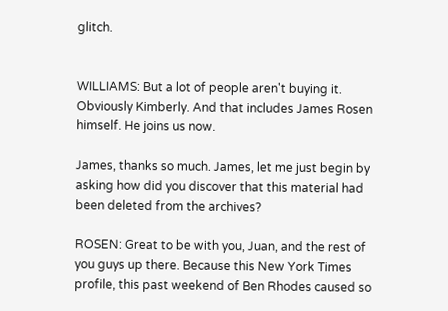glitch.


WILLIAMS: But a lot of people aren't buying it. Obviously Kimberly. And that includes James Rosen himself. He joins us now.

James, thanks so much. James, let me just begin by asking how did you discover that this material had been deleted from the archives?

ROSEN: Great to be with you, Juan, and the rest of you guys up there. Because this New York Times profile, this past weekend of Ben Rhodes caused so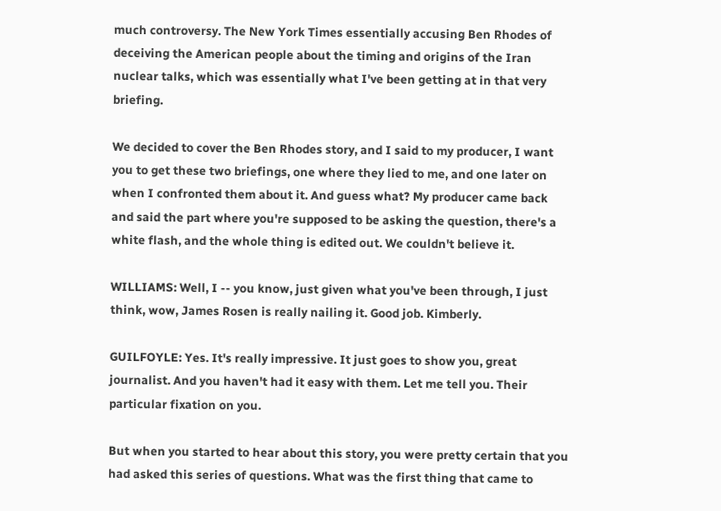much controversy. The New York Times essentially accusing Ben Rhodes of deceiving the American people about the timing and origins of the Iran nuclear talks, which was essentially what I've been getting at in that very briefing.

We decided to cover the Ben Rhodes story, and I said to my producer, I want you to get these two briefings, one where they lied to me, and one later on when I confronted them about it. And guess what? My producer came back and said the part where you're supposed to be asking the question, there's a white flash, and the whole thing is edited out. We couldn't believe it.

WILLIAMS: Well, I -- you know, just given what you've been through, I just think, wow, James Rosen is really nailing it. Good job. Kimberly.

GUILFOYLE: Yes. It's really impressive. It just goes to show you, great journalist. And you haven't had it easy with them. Let me tell you. Their particular fixation on you.

But when you started to hear about this story, you were pretty certain that you had asked this series of questions. What was the first thing that came to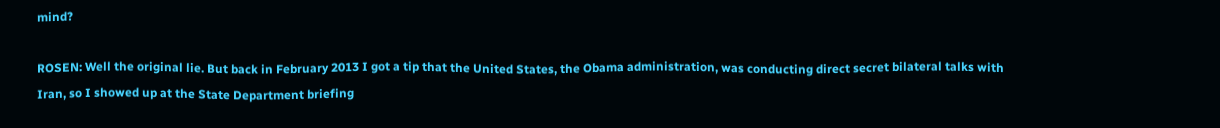mind?

ROSEN: Well the original lie. But back in February 2013 I got a tip that the United States, the Obama administration, was conducting direct secret bilateral talks with Iran, so I showed up at the State Department briefing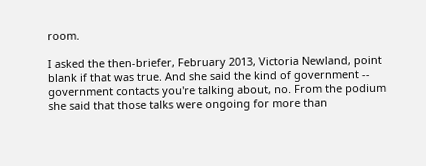room.

I asked the then-briefer, February 2013, Victoria Newland, point blank if that was true. And she said the kind of government -- government contacts you're talking about, no. From the podium she said that those talks were ongoing for more than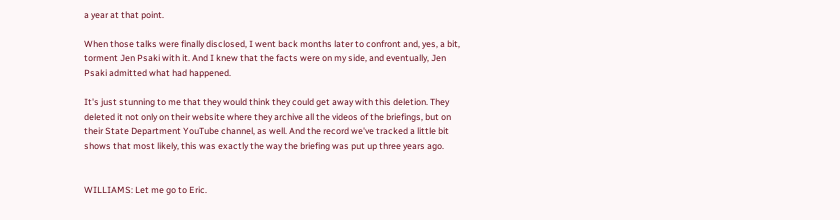a year at that point.

When those talks were finally disclosed, I went back months later to confront and, yes, a bit, torment Jen Psaki with it. And I knew that the facts were on my side, and eventually, Jen Psaki admitted what had happened.

It's just stunning to me that they would think they could get away with this deletion. They deleted it not only on their website where they archive all the videos of the briefings, but on their State Department YouTube channel, as well. And the record we've tracked a little bit shows that most likely, this was exactly the way the briefing was put up three years ago.


WILLIAMS: Let me go to Eric.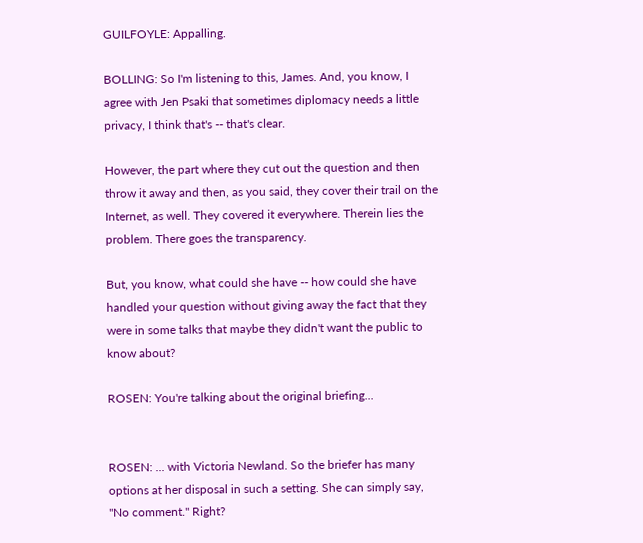GUILFOYLE: Appalling.

BOLLING: So I'm listening to this, James. And, you know, I agree with Jen Psaki that sometimes diplomacy needs a little privacy, I think that's -- that's clear.

However, the part where they cut out the question and then throw it away and then, as you said, they cover their trail on the Internet, as well. They covered it everywhere. Therein lies the problem. There goes the transparency.

But, you know, what could she have -- how could she have handled your question without giving away the fact that they were in some talks that maybe they didn't want the public to know about?

ROSEN: You're talking about the original briefing...


ROSEN: ... with Victoria Newland. So the briefer has many options at her disposal in such a setting. She can simply say, "No comment." Right?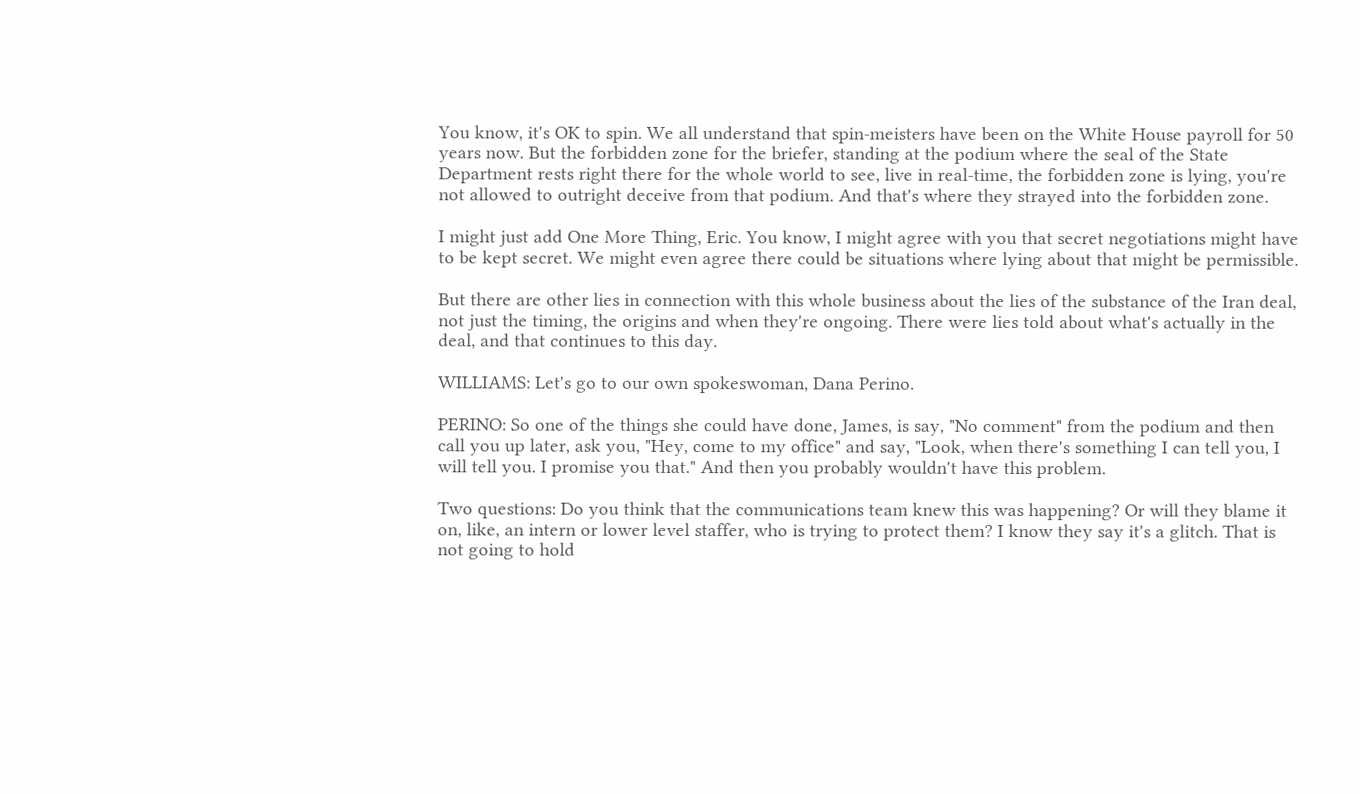You know, it's OK to spin. We all understand that spin-meisters have been on the White House payroll for 50 years now. But the forbidden zone for the briefer, standing at the podium where the seal of the State Department rests right there for the whole world to see, live in real-time, the forbidden zone is lying, you're not allowed to outright deceive from that podium. And that's where they strayed into the forbidden zone.

I might just add One More Thing, Eric. You know, I might agree with you that secret negotiations might have to be kept secret. We might even agree there could be situations where lying about that might be permissible.

But there are other lies in connection with this whole business about the lies of the substance of the Iran deal, not just the timing, the origins and when they're ongoing. There were lies told about what's actually in the deal, and that continues to this day.

WILLIAMS: Let's go to our own spokeswoman, Dana Perino.

PERINO: So one of the things she could have done, James, is say, "No comment" from the podium and then call you up later, ask you, "Hey, come to my office" and say, "Look, when there's something I can tell you, I will tell you. I promise you that." And then you probably wouldn't have this problem.

Two questions: Do you think that the communications team knew this was happening? Or will they blame it on, like, an intern or lower level staffer, who is trying to protect them? I know they say it's a glitch. That is not going to hold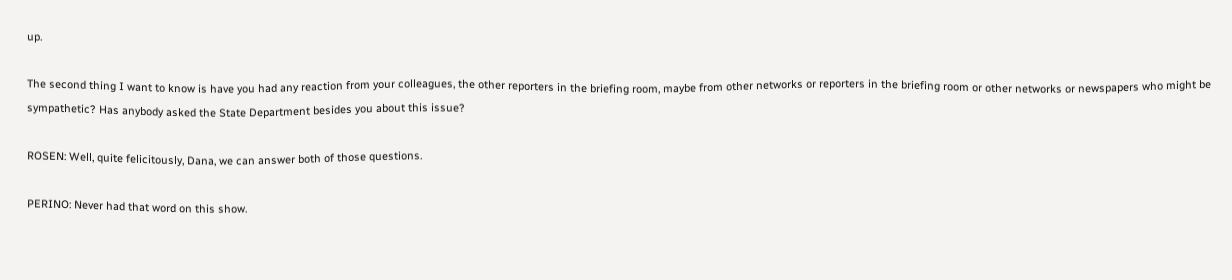up.

The second thing I want to know is have you had any reaction from your colleagues, the other reporters in the briefing room, maybe from other networks or reporters in the briefing room or other networks or newspapers who might be sympathetic? Has anybody asked the State Department besides you about this issue?

ROSEN: Well, quite felicitously, Dana, we can answer both of those questions.

PERINO: Never had that word on this show.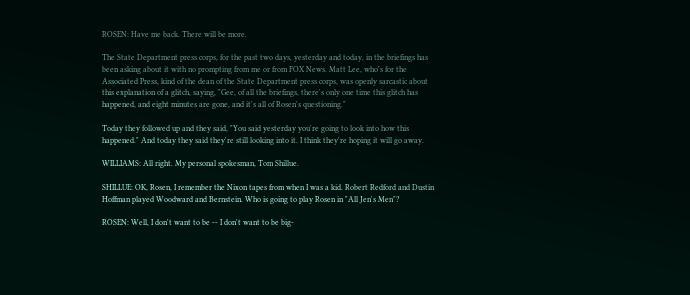ROSEN: Have me back. There will be more.

The State Department press corps, for the past two days, yesterday and today, in the briefings has been asking about it with no prompting from me or from FOX News. Matt Lee, who's for the Associated Press, kind of the dean of the State Department press corps, was openly sarcastic about this explanation of a glitch, saying, "Gee, of all the briefings, there's only one time this glitch has happened, and eight minutes are gone, and it's all of Rosen's questioning."

Today they followed up and they said, "You said yesterday you're going to look into how this happened." And today they said they're still looking into it. I think they're hoping it will go away.

WILLIAMS: All right. My personal spokesman, Tom Shillue.

SHILLUE: OK, Rosen, I remember the Nixon tapes from when I was a kid. Robert Redford and Dustin Hoffman played Woodward and Bernstein. Who is going to play Rosen in "All Jen's Men"?

ROSEN: Well, I don't want to be -- I don't want to be big-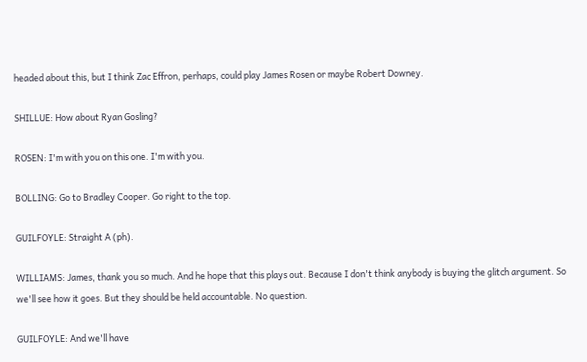headed about this, but I think Zac Effron, perhaps, could play James Rosen or maybe Robert Downey.

SHILLUE: How about Ryan Gosling?

ROSEN: I'm with you on this one. I'm with you.

BOLLING: Go to Bradley Cooper. Go right to the top.

GUILFOYLE: Straight A (ph).

WILLIAMS: James, thank you so much. And he hope that this plays out. Because I don't think anybody is buying the glitch argument. So we'll see how it goes. But they should be held accountable. No question.

GUILFOYLE: And we'll have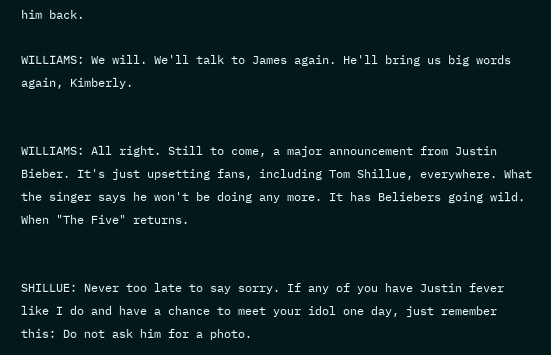him back.

WILLIAMS: We will. We'll talk to James again. He'll bring us big words again, Kimberly.


WILLIAMS: All right. Still to come, a major announcement from Justin Bieber. It's just upsetting fans, including Tom Shillue, everywhere. What the singer says he won't be doing any more. It has Beliebers going wild. When "The Five" returns.


SHILLUE: Never too late to say sorry. If any of you have Justin fever like I do and have a chance to meet your idol one day, just remember this: Do not ask him for a photo.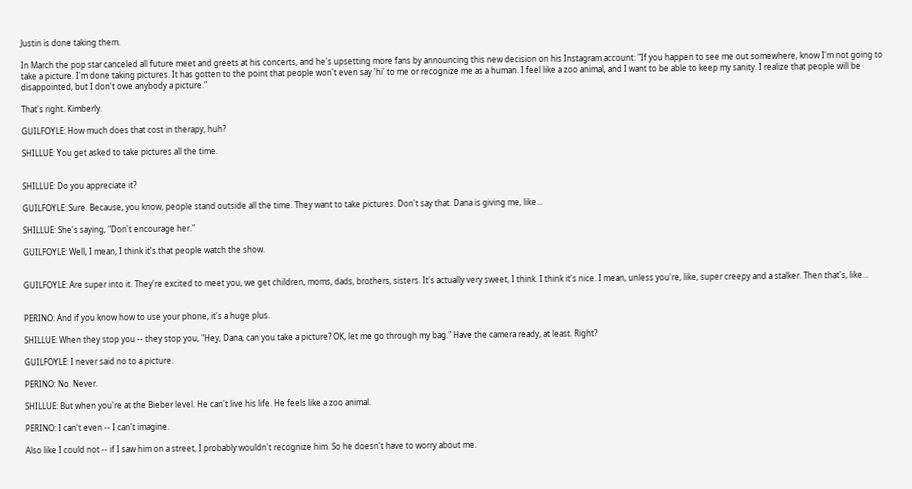Justin is done taking them.

In March the pop star canceled all future meet and greets at his concerts, and he's upsetting more fans by announcing this new decision on his Instagram account: "If you happen to see me out somewhere, know I'm not going to take a picture. I'm done taking pictures. It has gotten to the point that people won't even say 'hi' to me or recognize me as a human. I feel like a zoo animal, and I want to be able to keep my sanity. I realize that people will be disappointed, but I don't owe anybody a picture."

That's right. Kimberly.

GUILFOYLE: How much does that cost in therapy, huh?

SHILLUE: You get asked to take pictures all the time.


SHILLUE: Do you appreciate it?

GUILFOYLE: Sure. Because, you know, people stand outside all the time. They want to take pictures. Don't say that. Dana is giving me, like...

SHILLUE: She's saying, "Don't encourage her."

GUILFOYLE: Well, I mean, I think it's that people watch the show.


GUILFOYLE: Are super into it. They're excited to meet you, we get children, moms, dads, brothers, sisters. It's actually very sweet, I think. I think it's nice. I mean, unless you're, like, super creepy and a stalker. Then that's, like...


PERINO: And if you know how to use your phone, it's a huge plus.

SHILLUE: When they stop you -- they stop you, "Hey, Dana, can you take a picture? OK, let me go through my bag." Have the camera ready, at least. Right?

GUILFOYLE: I never said no to a picture.

PERINO: No. Never.

SHILLUE: But when you're at the Bieber level. He can't live his life. He feels like a zoo animal.

PERINO: I can't even -- I can't imagine.

Also like I could not -- if I saw him on a street, I probably wouldn't recognize him. So he doesn't have to worry about me.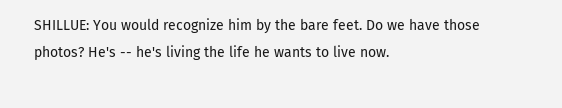SHILLUE: You would recognize him by the bare feet. Do we have those photos? He's -- he's living the life he wants to live now.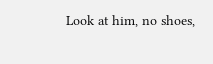Look at him, no shoes,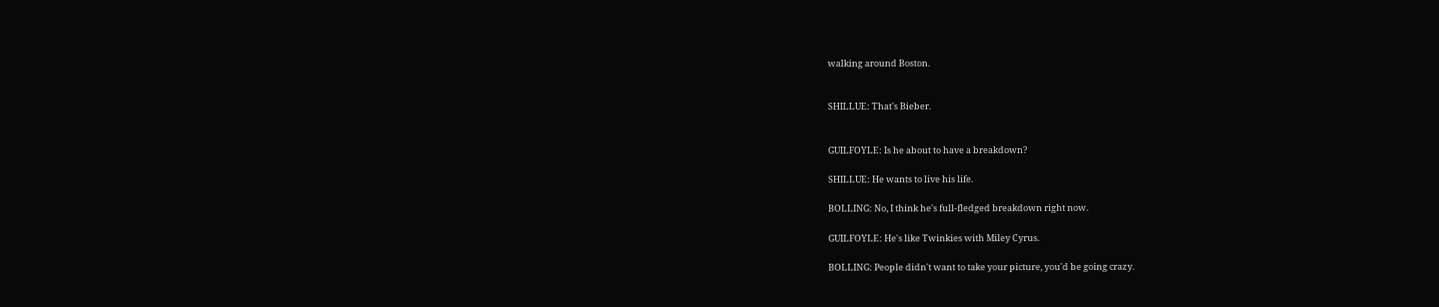walking around Boston.


SHILLUE: That's Bieber.


GUILFOYLE: Is he about to have a breakdown?

SHILLUE: He wants to live his life.

BOLLING: No, I think he's full-fledged breakdown right now.

GUILFOYLE: He's like Twinkies with Miley Cyrus.

BOLLING: People didn't want to take your picture, you'd be going crazy.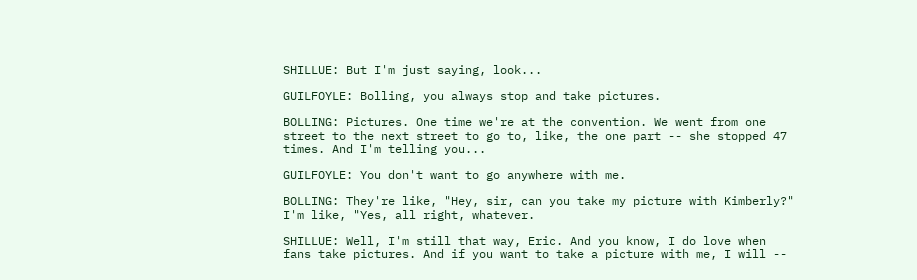SHILLUE: But I'm just saying, look...

GUILFOYLE: Bolling, you always stop and take pictures.

BOLLING: Pictures. One time we're at the convention. We went from one street to the next street to go to, like, the one part -- she stopped 47 times. And I'm telling you...

GUILFOYLE: You don't want to go anywhere with me.

BOLLING: They're like, "Hey, sir, can you take my picture with Kimberly?" I'm like, "Yes, all right, whatever.

SHILLUE: Well, I'm still that way, Eric. And you know, I do love when fans take pictures. And if you want to take a picture with me, I will --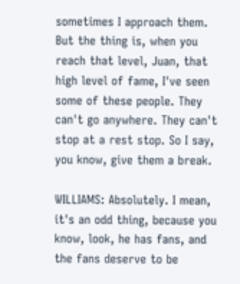sometimes I approach them. But the thing is, when you reach that level, Juan, that high level of fame, I've seen some of these people. They can't go anywhere. They can't stop at a rest stop. So I say, you know, give them a break.

WILLIAMS: Absolutely. I mean, it's an odd thing, because you know, look, he has fans, and the fans deserve to be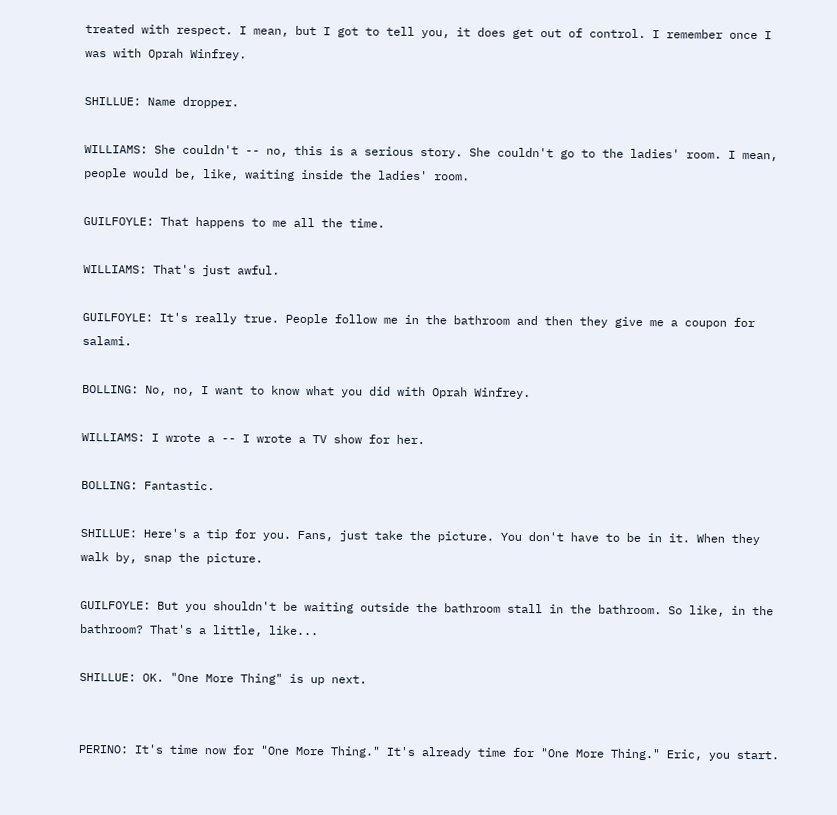treated with respect. I mean, but I got to tell you, it does get out of control. I remember once I was with Oprah Winfrey.

SHILLUE: Name dropper.

WILLIAMS: She couldn't -- no, this is a serious story. She couldn't go to the ladies' room. I mean, people would be, like, waiting inside the ladies' room.

GUILFOYLE: That happens to me all the time.

WILLIAMS: That's just awful.

GUILFOYLE: It's really true. People follow me in the bathroom and then they give me a coupon for salami.

BOLLING: No, no, I want to know what you did with Oprah Winfrey.

WILLIAMS: I wrote a -- I wrote a TV show for her.

BOLLING: Fantastic.

SHILLUE: Here's a tip for you. Fans, just take the picture. You don't have to be in it. When they walk by, snap the picture.

GUILFOYLE: But you shouldn't be waiting outside the bathroom stall in the bathroom. So like, in the bathroom? That's a little, like...

SHILLUE: OK. "One More Thing" is up next.


PERINO: It's time now for "One More Thing." It's already time for "One More Thing." Eric, you start.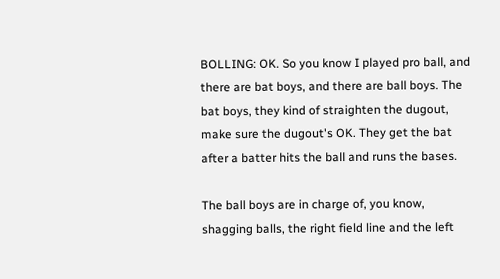BOLLING: OK. So you know I played pro ball, and there are bat boys, and there are ball boys. The bat boys, they kind of straighten the dugout, make sure the dugout's OK. They get the bat after a batter hits the ball and runs the bases.

The ball boys are in charge of, you know, shagging balls, the right field line and the left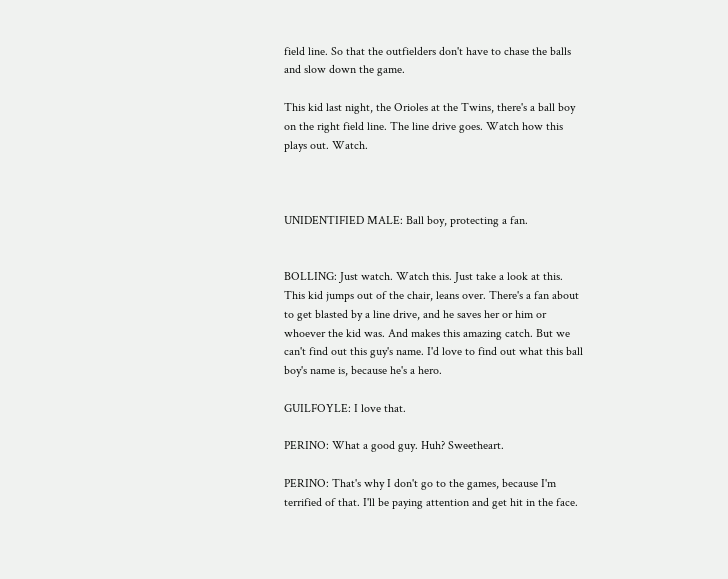field line. So that the outfielders don't have to chase the balls and slow down the game.

This kid last night, the Orioles at the Twins, there's a ball boy on the right field line. The line drive goes. Watch how this plays out. Watch.



UNIDENTIFIED MALE: Ball boy, protecting a fan.


BOLLING: Just watch. Watch this. Just take a look at this. This kid jumps out of the chair, leans over. There's a fan about to get blasted by a line drive, and he saves her or him or whoever the kid was. And makes this amazing catch. But we can't find out this guy's name. I'd love to find out what this ball boy's name is, because he's a hero.

GUILFOYLE: I love that.

PERINO: What a good guy. Huh? Sweetheart.

PERINO: That's why I don't go to the games, because I'm terrified of that. I'll be paying attention and get hit in the face.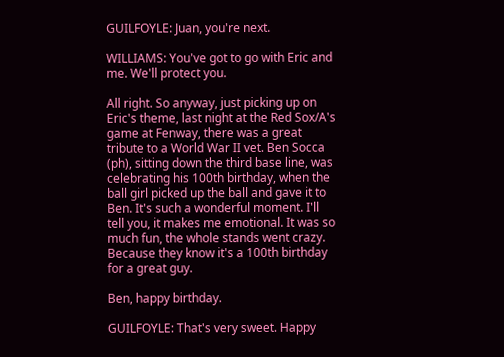GUILFOYLE: Juan, you're next.

WILLIAMS: You've got to go with Eric and me. We'll protect you.

All right. So anyway, just picking up on Eric's theme, last night at the Red Sox/A's game at Fenway, there was a great tribute to a World War II vet. Ben Socca (ph), sitting down the third base line, was celebrating his 100th birthday, when the ball girl picked up the ball and gave it to Ben. It's such a wonderful moment. I'll tell you, it makes me emotional. It was so much fun, the whole stands went crazy. Because they know it's a 100th birthday for a great guy.

Ben, happy birthday.

GUILFOYLE: That's very sweet. Happy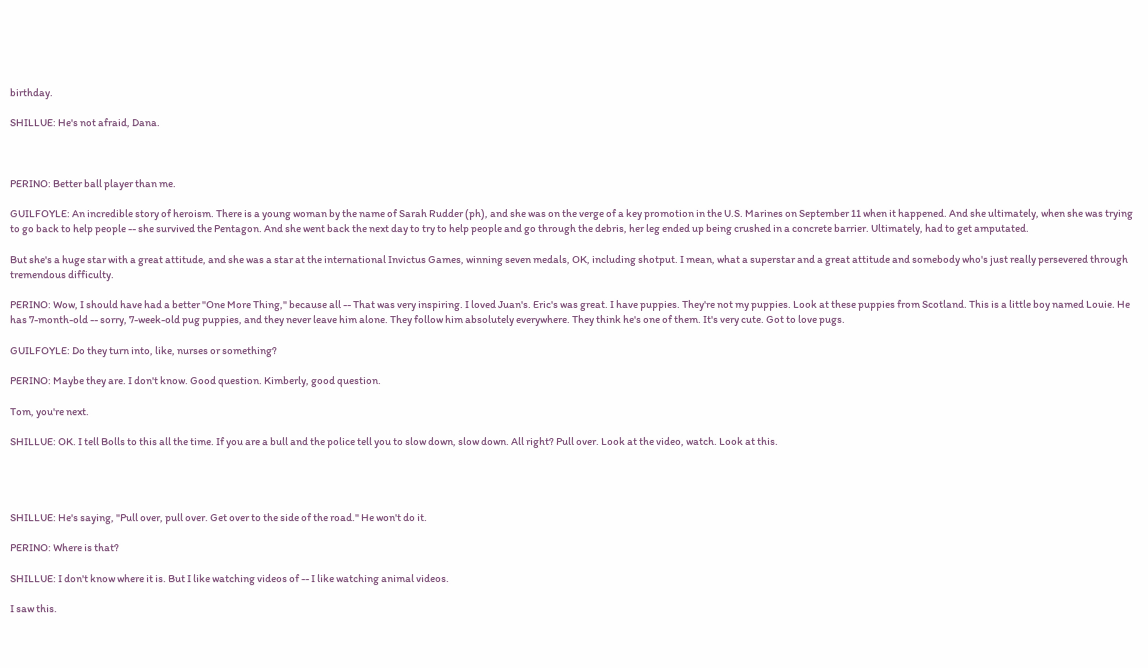birthday.

SHILLUE: He's not afraid, Dana.



PERINO: Better ball player than me.

GUILFOYLE: An incredible story of heroism. There is a young woman by the name of Sarah Rudder (ph), and she was on the verge of a key promotion in the U.S. Marines on September 11 when it happened. And she ultimately, when she was trying to go back to help people -- she survived the Pentagon. And she went back the next day to try to help people and go through the debris, her leg ended up being crushed in a concrete barrier. Ultimately, had to get amputated.

But she's a huge star with a great attitude, and she was a star at the international Invictus Games, winning seven medals, OK, including shotput. I mean, what a superstar and a great attitude and somebody who's just really persevered through tremendous difficulty.

PERINO: Wow, I should have had a better "One More Thing," because all -- That was very inspiring. I loved Juan's. Eric's was great. I have puppies. They're not my puppies. Look at these puppies from Scotland. This is a little boy named Louie. He has 7-month-old -- sorry, 7-week-old pug puppies, and they never leave him alone. They follow him absolutely everywhere. They think he's one of them. It's very cute. Got to love pugs.

GUILFOYLE: Do they turn into, like, nurses or something?

PERINO: Maybe they are. I don't know. Good question. Kimberly, good question.

Tom, you're next.

SHILLUE: OK. I tell Bolls to this all the time. If you are a bull and the police tell you to slow down, slow down. All right? Pull over. Look at the video, watch. Look at this.




SHILLUE: He's saying, "Pull over, pull over. Get over to the side of the road." He won't do it.

PERINO: Where is that?

SHILLUE: I don't know where it is. But I like watching videos of -- I like watching animal videos.

I saw this.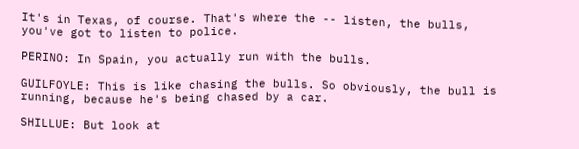It's in Texas, of course. That's where the -- listen, the bulls, you've got to listen to police.

PERINO: In Spain, you actually run with the bulls.

GUILFOYLE: This is like chasing the bulls. So obviously, the bull is running, because he's being chased by a car.

SHILLUE: But look at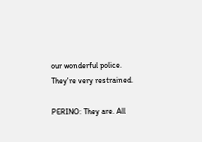our wonderful police. They're very restrained.

PERINO: They are. All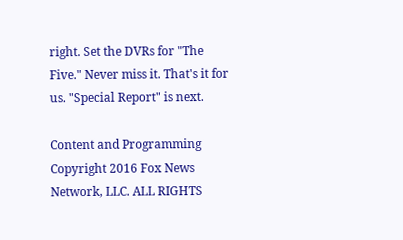right. Set the DVRs for "The Five." Never miss it. That's it for us. "Special Report" is next.

Content and Programming Copyright 2016 Fox News Network, LLC. ALL RIGHTS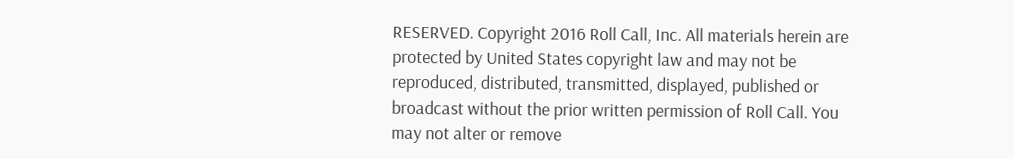RESERVED. Copyright 2016 Roll Call, Inc. All materials herein are protected by United States copyright law and may not be reproduced, distributed, transmitted, displayed, published or broadcast without the prior written permission of Roll Call. You may not alter or remove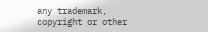any trademark, copyright or other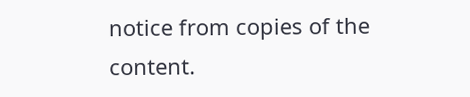notice from copies of the content.